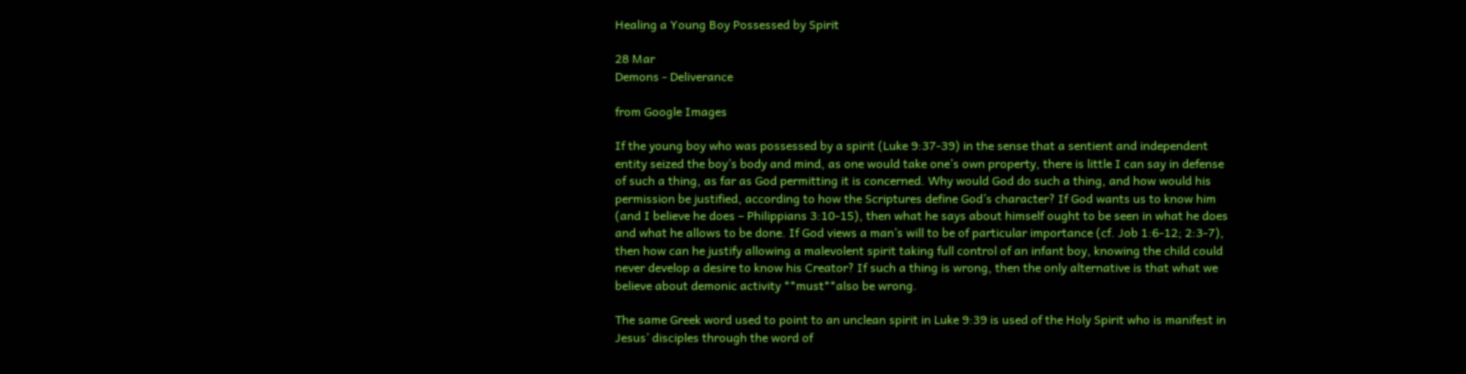Healing a Young Boy Possessed by Spirit

28 Mar
Demons - Deliverance

from Google Images

If the young boy who was possessed by a spirit (Luke 9:37-39) in the sense that a sentient and independent entity seized the boy’s body and mind, as one would take one’s own property, there is little I can say in defense of such a thing, as far as God permitting it is concerned. Why would God do such a thing, and how would his permission be justified, according to how the Scriptures define God’s character? If God wants us to know him (and I believe he does – Philippians 3:10-15), then what he says about himself ought to be seen in what he does and what he allows to be done. If God views a man’s will to be of particular importance (cf. Job 1:6-12; 2:3-7), then how can he justify allowing a malevolent spirit taking full control of an infant boy, knowing the child could never develop a desire to know his Creator? If such a thing is wrong, then the only alternative is that what we believe about demonic activity **must**also be wrong.

The same Greek word used to point to an unclean spirit in Luke 9:39 is used of the Holy Spirit who is manifest in Jesus’ disciples through the word of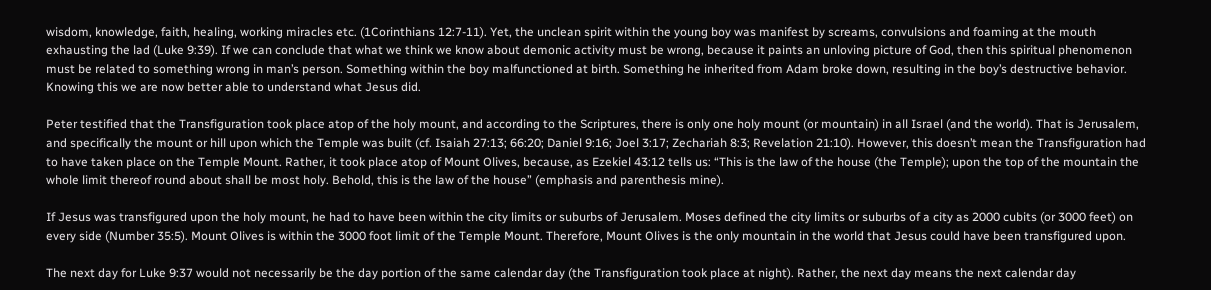wisdom, knowledge, faith, healing, working miracles etc. (1Corinthians 12:7-11). Yet, the unclean spirit within the young boy was manifest by screams, convulsions and foaming at the mouth exhausting the lad (Luke 9:39). If we can conclude that what we think we know about demonic activity must be wrong, because it paints an unloving picture of God, then this spiritual phenomenon must be related to something wrong in man’s person. Something within the boy malfunctioned at birth. Something he inherited from Adam broke down, resulting in the boy’s destructive behavior. Knowing this we are now better able to understand what Jesus did.

Peter testified that the Transfiguration took place atop of the holy mount, and according to the Scriptures, there is only one holy mount (or mountain) in all Israel (and the world). That is Jerusalem, and specifically the mount or hill upon which the Temple was built (cf. Isaiah 27:13; 66:20; Daniel 9:16; Joel 3:17; Zechariah 8:3; Revelation 21:10). However, this doesn’t mean the Transfiguration had to have taken place on the Temple Mount. Rather, it took place atop of Mount Olives, because, as Ezekiel 43:12 tells us: “This is the law of the house (the Temple); upon the top of the mountain the whole limit thereof round about shall be most holy. Behold, this is the law of the house” (emphasis and parenthesis mine).

If Jesus was transfigured upon the holy mount, he had to have been within the city limits or suburbs of Jerusalem. Moses defined the city limits or suburbs of a city as 2000 cubits (or 3000 feet) on every side (Number 35:5). Mount Olives is within the 3000 foot limit of the Temple Mount. Therefore, Mount Olives is the only mountain in the world that Jesus could have been transfigured upon.

The next day for Luke 9:37 would not necessarily be the day portion of the same calendar day (the Transfiguration took place at night). Rather, the next day means the next calendar day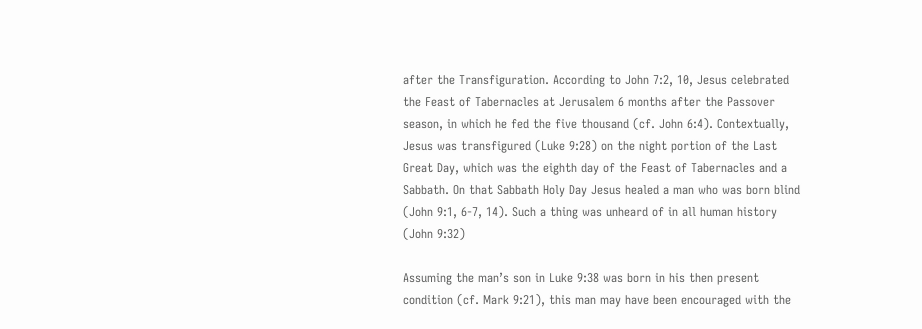after the Transfiguration. According to John 7:2, 10, Jesus celebrated the Feast of Tabernacles at Jerusalem 6 months after the Passover season, in which he fed the five thousand (cf. John 6:4). Contextually, Jesus was transfigured (Luke 9:28) on the night portion of the Last Great Day, which was the eighth day of the Feast of Tabernacles and a Sabbath. On that Sabbath Holy Day Jesus healed a man who was born blind (John 9:1, 6-7, 14). Such a thing was unheard of in all human history (John 9:32)

Assuming the man’s son in Luke 9:38 was born in his then present condition (cf. Mark 9:21), this man may have been encouraged with the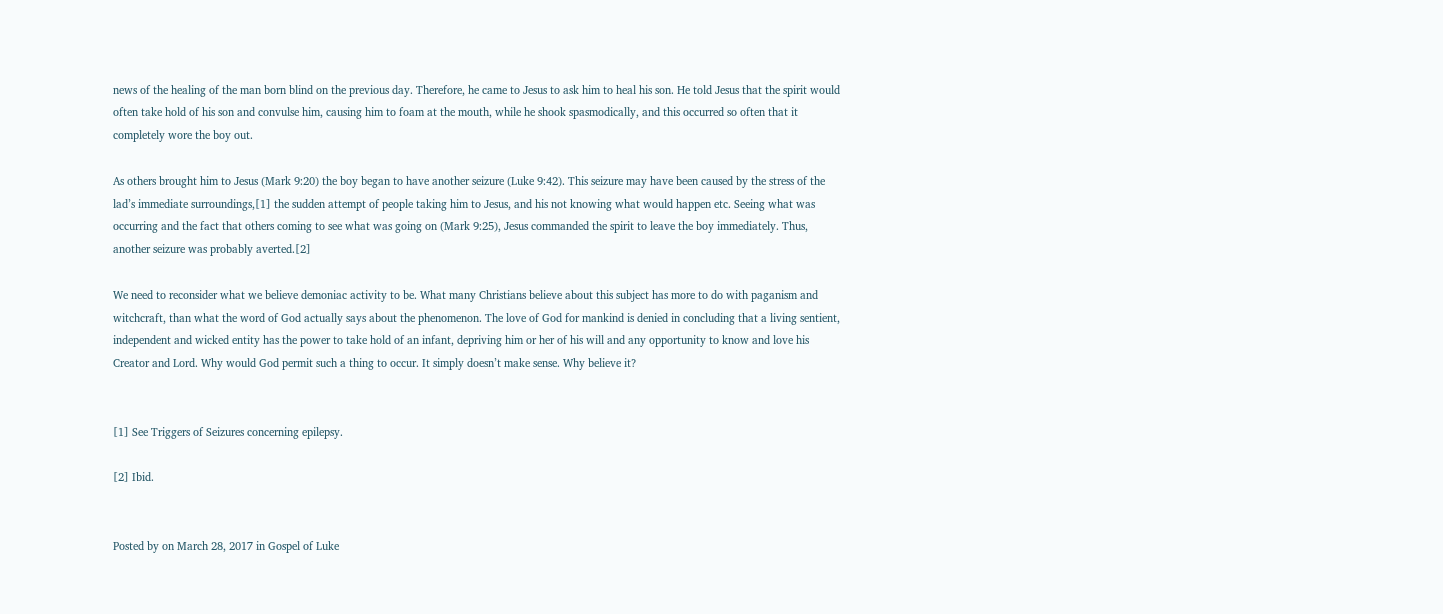news of the healing of the man born blind on the previous day. Therefore, he came to Jesus to ask him to heal his son. He told Jesus that the spirit would often take hold of his son and convulse him, causing him to foam at the mouth, while he shook spasmodically, and this occurred so often that it completely wore the boy out.

As others brought him to Jesus (Mark 9:20) the boy began to have another seizure (Luke 9:42). This seizure may have been caused by the stress of the lad’s immediate surroundings,[1] the sudden attempt of people taking him to Jesus, and his not knowing what would happen etc. Seeing what was occurring and the fact that others coming to see what was going on (Mark 9:25), Jesus commanded the spirit to leave the boy immediately. Thus, another seizure was probably averted.[2]

We need to reconsider what we believe demoniac activity to be. What many Christians believe about this subject has more to do with paganism and witchcraft, than what the word of God actually says about the phenomenon. The love of God for mankind is denied in concluding that a living sentient, independent and wicked entity has the power to take hold of an infant, depriving him or her of his will and any opportunity to know and love his Creator and Lord. Why would God permit such a thing to occur. It simply doesn’t make sense. Why believe it?


[1] See Triggers of Seizures concerning epilepsy.

[2] Ibid.


Posted by on March 28, 2017 in Gospel of Luke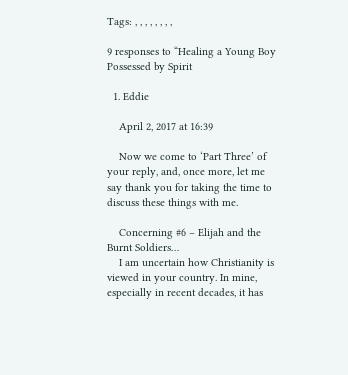Tags: , , , , , , , ,

9 responses to “Healing a Young Boy Possessed by Spirit

  1. Eddie

    April 2, 2017 at 16:39

    Now we come to ‘Part Three’ of your reply, and, once more, let me say thank you for taking the time to discuss these things with me.

    Concerning #6 – Elijah and the Burnt Soldiers…
    I am uncertain how Christianity is viewed in your country. In mine, especially in recent decades, it has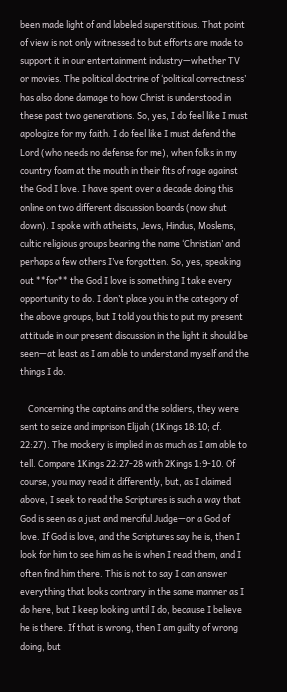been made light of and labeled superstitious. That point of view is not only witnessed to but efforts are made to support it in our entertainment industry—whether TV or movies. The political doctrine of ‘political correctness’ has also done damage to how Christ is understood in these past two generations. So, yes, I do feel like I must apologize for my faith. I do feel like I must defend the Lord (who needs no defense for me), when folks in my country foam at the mouth in their fits of rage against the God I love. I have spent over a decade doing this online on two different discussion boards (now shut down). I spoke with atheists, Jews, Hindus, Moslems, cultic religious groups bearing the name ‘Christian’ and perhaps a few others I’ve forgotten. So, yes, speaking out **for** the God I love is something I take every opportunity to do. I don’t place you in the category of the above groups, but I told you this to put my present attitude in our present discussion in the light it should be seen—at least as I am able to understand myself and the things I do.

    Concerning the captains and the soldiers, they were sent to seize and imprison Elijah (1Kings 18:10; cf. 22:27). The mockery is implied in as much as I am able to tell. Compare 1Kings 22:27-28 with 2Kings 1:9-10. Of course, you may read it differently, but, as I claimed above, I seek to read the Scriptures is such a way that God is seen as a just and merciful Judge—or a God of love. If God is love, and the Scriptures say he is, then I look for him to see him as he is when I read them, and I often find him there. This is not to say I can answer everything that looks contrary in the same manner as I do here, but I keep looking until I do, because I believe he is there. If that is wrong, then I am guilty of wrong doing, but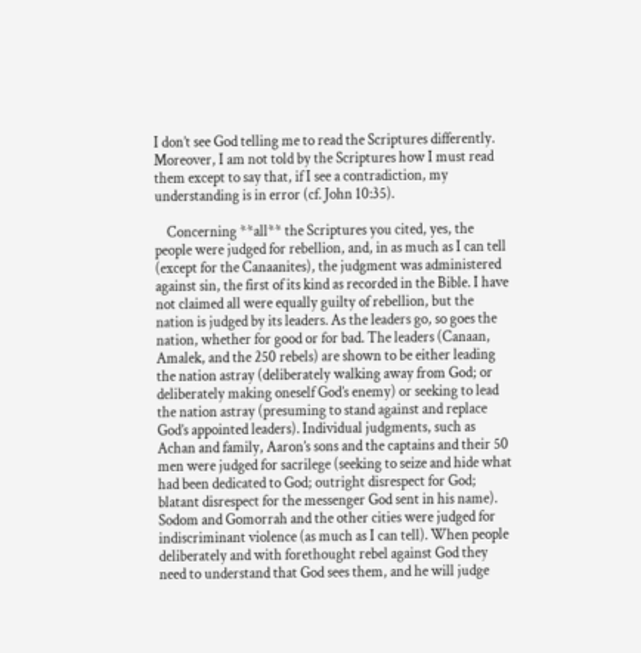I don’t see God telling me to read the Scriptures differently. Moreover, I am not told by the Scriptures how I must read them except to say that, if I see a contradiction, my understanding is in error (cf. John 10:35).

    Concerning **all** the Scriptures you cited, yes, the people were judged for rebellion, and, in as much as I can tell (except for the Canaanites), the judgment was administered against sin, the first of its kind as recorded in the Bible. I have not claimed all were equally guilty of rebellion, but the nation is judged by its leaders. As the leaders go, so goes the nation, whether for good or for bad. The leaders (Canaan, Amalek, and the 250 rebels) are shown to be either leading the nation astray (deliberately walking away from God; or deliberately making oneself God’s enemy) or seeking to lead the nation astray (presuming to stand against and replace God’s appointed leaders). Individual judgments, such as Achan and family, Aaron’s sons and the captains and their 50 men were judged for sacrilege (seeking to seize and hide what had been dedicated to God; outright disrespect for God; blatant disrespect for the messenger God sent in his name). Sodom and Gomorrah and the other cities were judged for indiscriminant violence (as much as I can tell). When people deliberately and with forethought rebel against God they need to understand that God sees them, and he will judge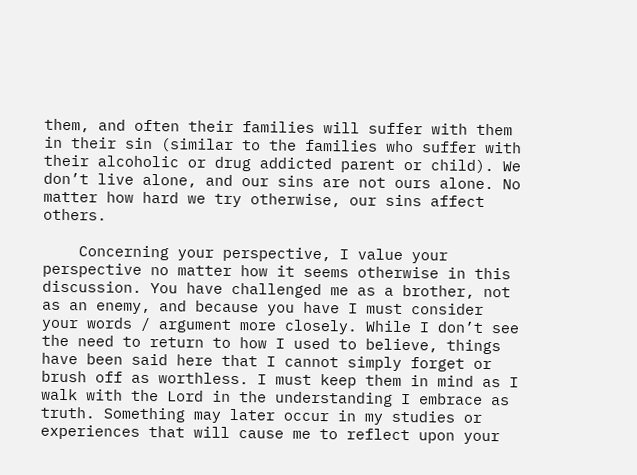them, and often their families will suffer with them in their sin (similar to the families who suffer with their alcoholic or drug addicted parent or child). We don’t live alone, and our sins are not ours alone. No matter how hard we try otherwise, our sins affect others.

    Concerning your perspective, I value your perspective no matter how it seems otherwise in this discussion. You have challenged me as a brother, not as an enemy, and because you have I must consider your words / argument more closely. While I don’t see the need to return to how I used to believe, things have been said here that I cannot simply forget or brush off as worthless. I must keep them in mind as I walk with the Lord in the understanding I embrace as truth. Something may later occur in my studies or experiences that will cause me to reflect upon your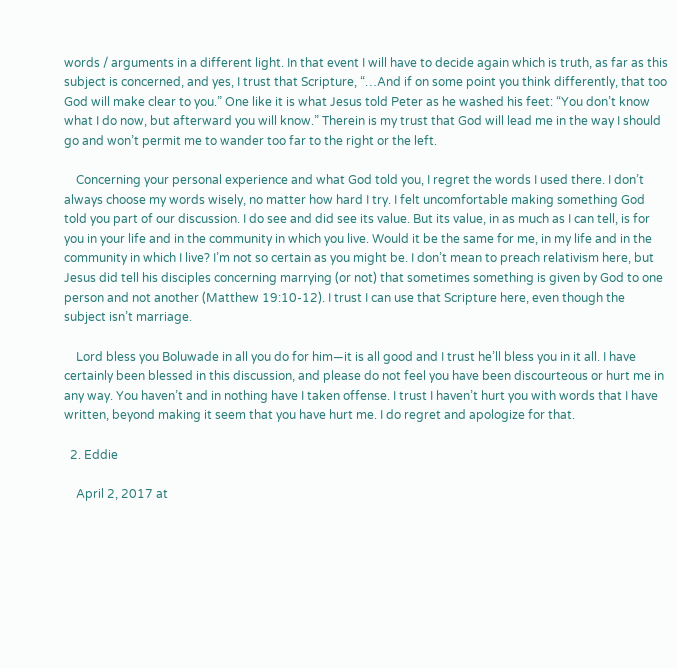words / arguments in a different light. In that event I will have to decide again which is truth, as far as this subject is concerned, and yes, I trust that Scripture, “…And if on some point you think differently, that too God will make clear to you.” One like it is what Jesus told Peter as he washed his feet: “You don’t know what I do now, but afterward you will know.” Therein is my trust that God will lead me in the way I should go and won’t permit me to wander too far to the right or the left.

    Concerning your personal experience and what God told you, I regret the words I used there. I don’t always choose my words wisely, no matter how hard I try. I felt uncomfortable making something God told you part of our discussion. I do see and did see its value. But its value, in as much as I can tell, is for you in your life and in the community in which you live. Would it be the same for me, in my life and in the community in which I live? I’m not so certain as you might be. I don’t mean to preach relativism here, but Jesus did tell his disciples concerning marrying (or not) that sometimes something is given by God to one person and not another (Matthew 19:10-12). I trust I can use that Scripture here, even though the subject isn’t marriage.

    Lord bless you Boluwade in all you do for him—it is all good and I trust he’ll bless you in it all. I have certainly been blessed in this discussion, and please do not feel you have been discourteous or hurt me in any way. You haven’t and in nothing have I taken offense. I trust I haven’t hurt you with words that I have written, beyond making it seem that you have hurt me. I do regret and apologize for that.

  2. Eddie

    April 2, 2017 at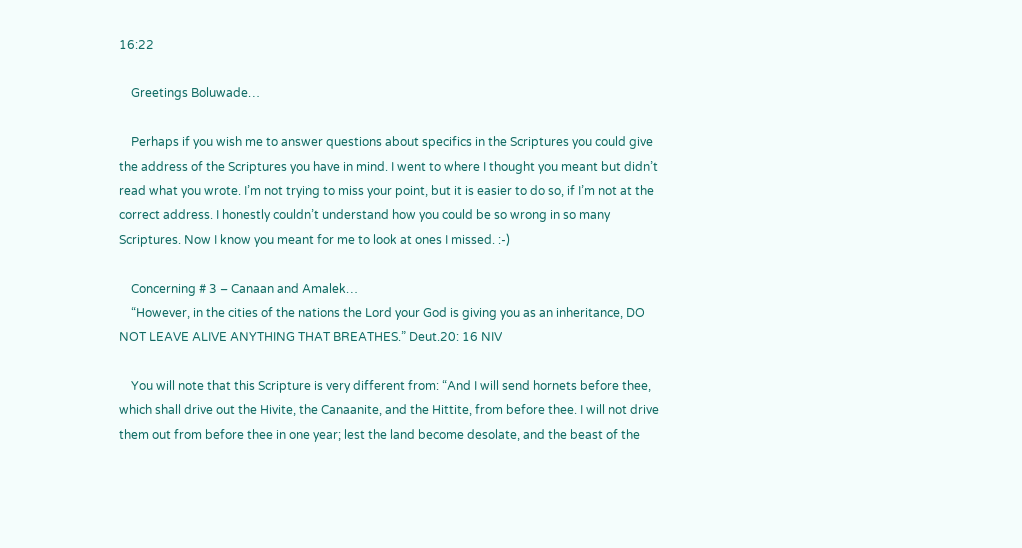16:22

    Greetings Boluwade…

    Perhaps if you wish me to answer questions about specifics in the Scriptures you could give the address of the Scriptures you have in mind. I went to where I thought you meant but didn’t read what you wrote. I’m not trying to miss your point, but it is easier to do so, if I’m not at the correct address. I honestly couldn’t understand how you could be so wrong in so many Scriptures. Now I know you meant for me to look at ones I missed. :-)

    Concerning # 3 – Canaan and Amalek…
    “However, in the cities of the nations the Lord your God is giving you as an inheritance, DO NOT LEAVE ALIVE ANYTHING THAT BREATHES.” Deut.20: 16 NIV

    You will note that this Scripture is very different from: “And I will send hornets before thee, which shall drive out the Hivite, the Canaanite, and the Hittite, from before thee. I will not drive them out from before thee in one year; lest the land become desolate, and the beast of the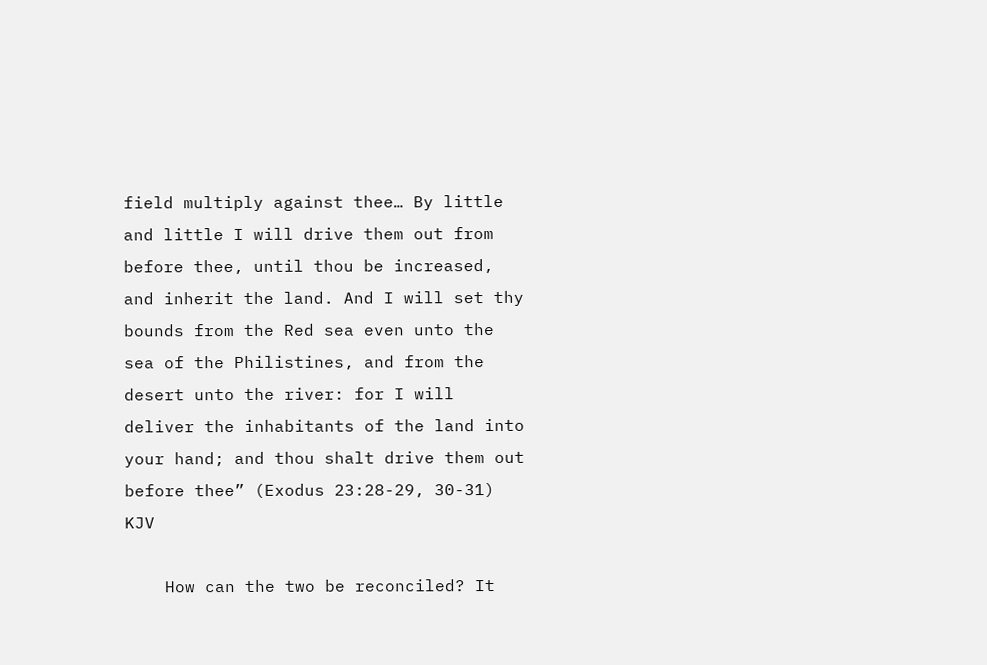field multiply against thee… By little and little I will drive them out from before thee, until thou be increased, and inherit the land. And I will set thy bounds from the Red sea even unto the sea of the Philistines, and from the desert unto the river: for I will deliver the inhabitants of the land into your hand; and thou shalt drive them out before thee” (Exodus 23:28-29, 30-31) KJV

    How can the two be reconciled? It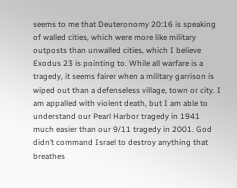seems to me that Deuteronomy 20:16 is speaking of walled cities, which were more like military outposts than unwalled cities, which I believe Exodus 23 is pointing to. While all warfare is a tragedy, it seems fairer when a military garrison is wiped out than a defenseless village, town or city. I am appalled with violent death, but I am able to understand our Pearl Harbor tragedy in 1941 much easier than our 9/11 tragedy in 2001. God didn’t command Israel to destroy anything that breathes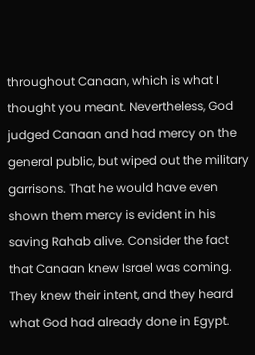throughout Canaan, which is what I thought you meant. Nevertheless, God judged Canaan and had mercy on the general public, but wiped out the military garrisons. That he would have even shown them mercy is evident in his saving Rahab alive. Consider the fact that Canaan knew Israel was coming. They knew their intent, and they heard what God had already done in Egypt.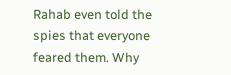Rahab even told the spies that everyone feared them. Why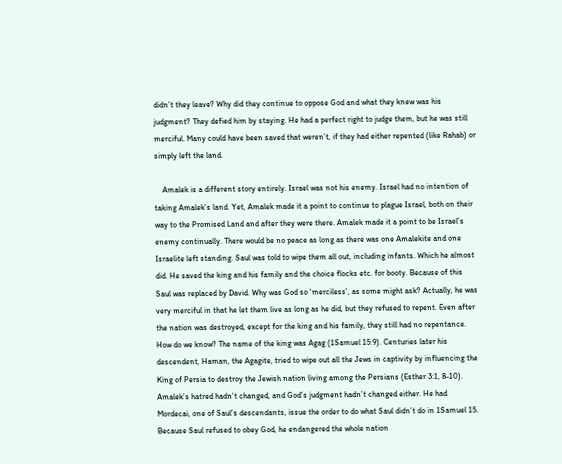didn’t they leave? Why did they continue to oppose God and what they knew was his judgment? They defied him by staying. He had a perfect right to judge them, but he was still merciful. Many could have been saved that weren’t, if they had either repented (like Rahab) or simply left the land.

    Amalek is a different story entirely. Israel was not his enemy. Israel had no intention of taking Amalek’s land. Yet, Amalek made it a point to continue to plague Israel, both on their way to the Promised Land and after they were there. Amalek made it a point to be Israel’s enemy continually. There would be no peace as long as there was one Amalekite and one Israelite left standing. Saul was told to wipe them all out, including infants. Which he almost did. He saved the king and his family and the choice flocks etc. for booty. Because of this Saul was replaced by David. Why was God so ‘merciless’, as some might ask? Actually, he was very merciful in that he let them live as long as he did, but they refused to repent. Even after the nation was destroyed, except for the king and his family, they still had no repentance. How do we know? The name of the king was Agag (1Samuel 15:9). Centuries later his descendent, Haman, the Agagite, tried to wipe out all the Jews in captivity by influencing the King of Persia to destroy the Jewish nation living among the Persians (Esther 3:1, 8-10). Amalek’s hatred hadn’t changed, and God’s judgment hadn’t changed either. He had Mordecai, one of Saul’s descendants, issue the order to do what Saul didn’t do in 1Samuel 15. Because Saul refused to obey God, he endangered the whole nation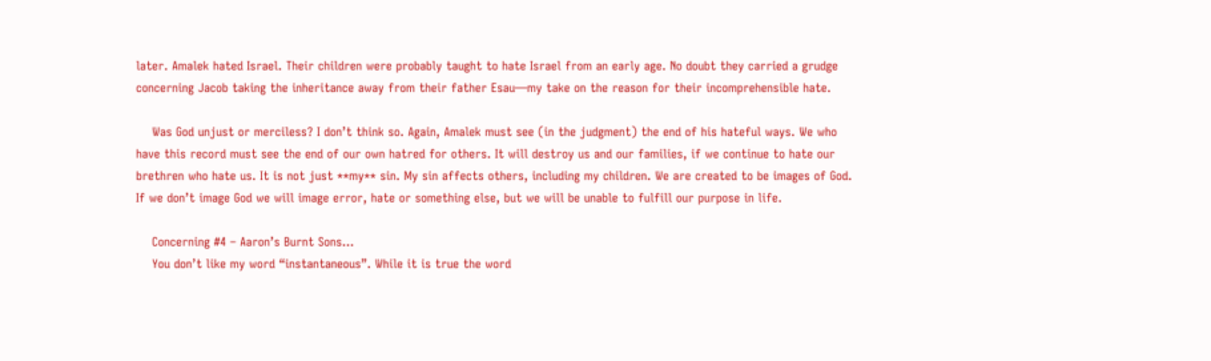later. Amalek hated Israel. Their children were probably taught to hate Israel from an early age. No doubt they carried a grudge concerning Jacob taking the inheritance away from their father Esau—my take on the reason for their incomprehensible hate.

    Was God unjust or merciless? I don’t think so. Again, Amalek must see (in the judgment) the end of his hateful ways. We who have this record must see the end of our own hatred for others. It will destroy us and our families, if we continue to hate our brethren who hate us. It is not just **my** sin. My sin affects others, including my children. We are created to be images of God. If we don’t image God we will image error, hate or something else, but we will be unable to fulfill our purpose in life.

    Concerning #4 – Aaron’s Burnt Sons…
    You don’t like my word “instantaneous”. While it is true the word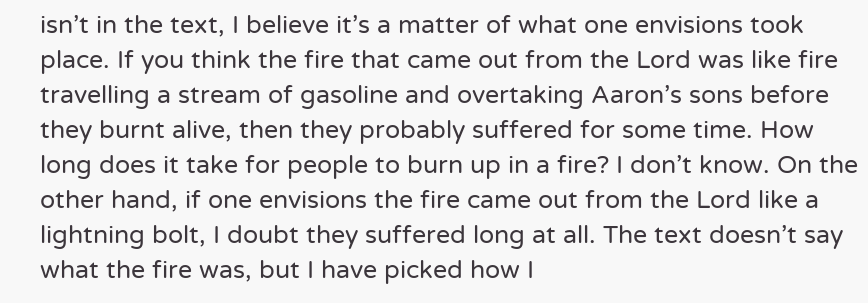isn’t in the text, I believe it’s a matter of what one envisions took place. If you think the fire that came out from the Lord was like fire travelling a stream of gasoline and overtaking Aaron’s sons before they burnt alive, then they probably suffered for some time. How long does it take for people to burn up in a fire? I don’t know. On the other hand, if one envisions the fire came out from the Lord like a lightning bolt, I doubt they suffered long at all. The text doesn’t say what the fire was, but I have picked how I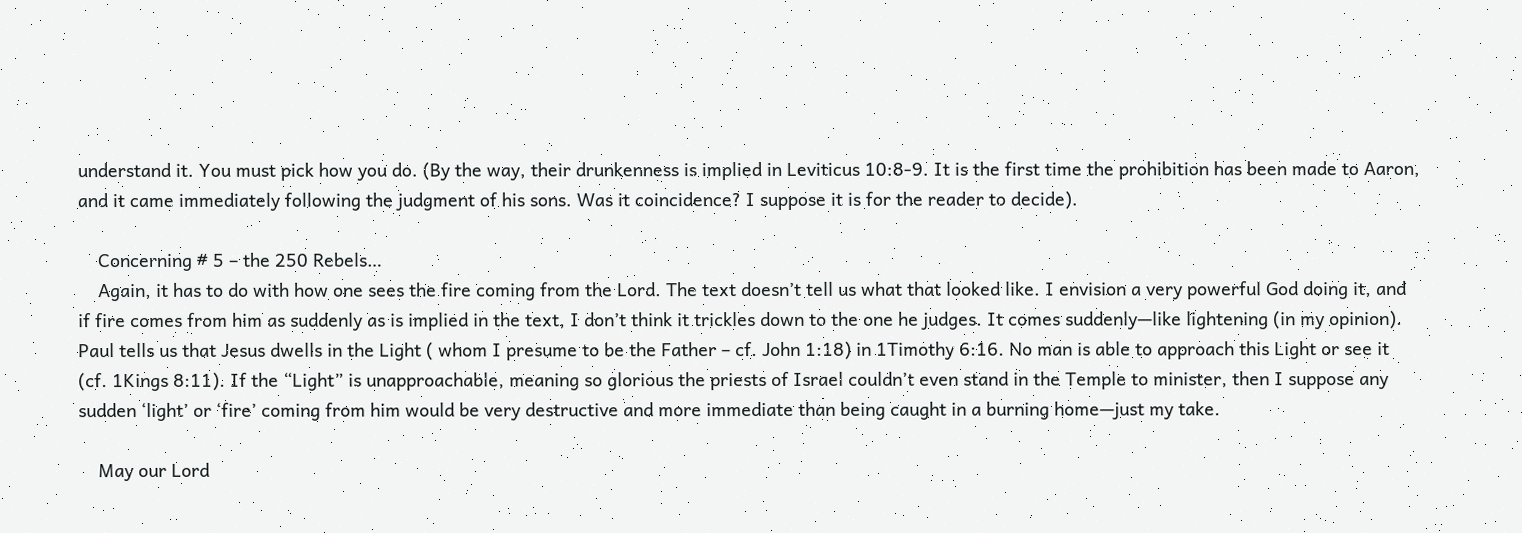understand it. You must pick how you do. (By the way, their drunkenness is implied in Leviticus 10:8-9. It is the first time the prohibition has been made to Aaron, and it came immediately following the judgment of his sons. Was it coincidence? I suppose it is for the reader to decide).

    Concerning # 5 – the 250 Rebels…
    Again, it has to do with how one sees the fire coming from the Lord. The text doesn’t tell us what that looked like. I envision a very powerful God doing it, and if fire comes from him as suddenly as is implied in the text, I don’t think it trickles down to the one he judges. It comes suddenly—like lightening (in my opinion). Paul tells us that Jesus dwells in the Light ( whom I presume to be the Father – cf. John 1:18) in 1Timothy 6:16. No man is able to approach this Light or see it (cf. 1Kings 8:11). If the “Light” is unapproachable, meaning so glorious the priests of Israel couldn’t even stand in the Temple to minister, then I suppose any sudden ‘light’ or ‘fire’ coming from him would be very destructive and more immediate than being caught in a burning home—just my take.

    May our Lord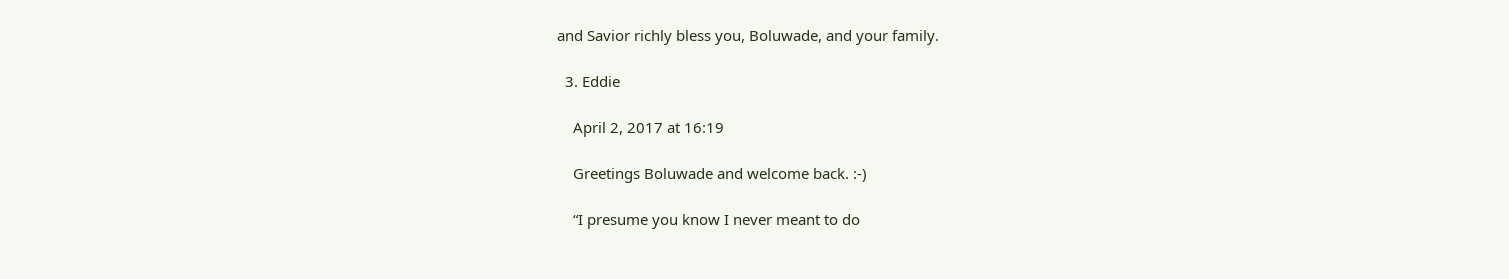and Savior richly bless you, Boluwade, and your family.

  3. Eddie

    April 2, 2017 at 16:19

    Greetings Boluwade and welcome back. :-)

    “I presume you know I never meant to do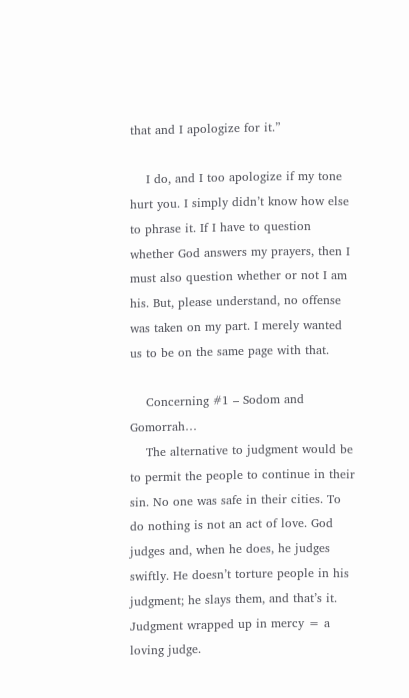that and I apologize for it.”

    I do, and I too apologize if my tone hurt you. I simply didn’t know how else to phrase it. If I have to question whether God answers my prayers, then I must also question whether or not I am his. But, please understand, no offense was taken on my part. I merely wanted us to be on the same page with that.

    Concerning #1 – Sodom and Gomorrah…
    The alternative to judgment would be to permit the people to continue in their sin. No one was safe in their cities. To do nothing is not an act of love. God judges and, when he does, he judges swiftly. He doesn’t torture people in his judgment; he slays them, and that’s it. Judgment wrapped up in mercy = a loving judge.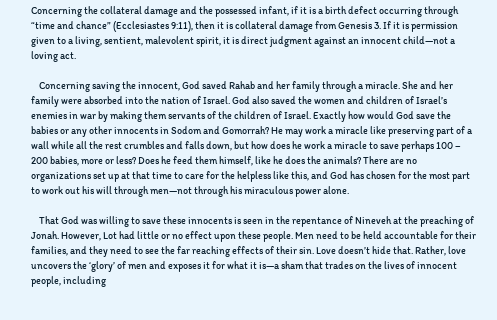Concerning the collateral damage and the possessed infant, if it is a birth defect occurring through “time and chance” (Ecclesiastes 9:11), then it is collateral damage from Genesis 3. If it is permission given to a living, sentient, malevolent spirit, it is direct judgment against an innocent child—not a loving act.

    Concerning saving the innocent, God saved Rahab and her family through a miracle. She and her family were absorbed into the nation of Israel. God also saved the women and children of Israel’s enemies in war by making them servants of the children of Israel. Exactly how would God save the babies or any other innocents in Sodom and Gomorrah? He may work a miracle like preserving part of a wall while all the rest crumbles and falls down, but how does he work a miracle to save perhaps 100 – 200 babies, more or less? Does he feed them himself, like he does the animals? There are no organizations set up at that time to care for the helpless like this, and God has chosen for the most part to work out his will through men—not through his miraculous power alone.

    That God was willing to save these innocents is seen in the repentance of Nineveh at the preaching of Jonah. However, Lot had little or no effect upon these people. Men need to be held accountable for their families, and they need to see the far reaching effects of their sin. Love doesn’t hide that. Rather, love uncovers the ‘glory’ of men and exposes it for what it is—a sham that trades on the lives of innocent people, including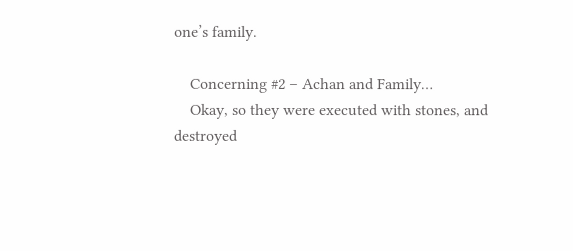one’s family.

    Concerning #2 – Achan and Family…
    Okay, so they were executed with stones, and destroyed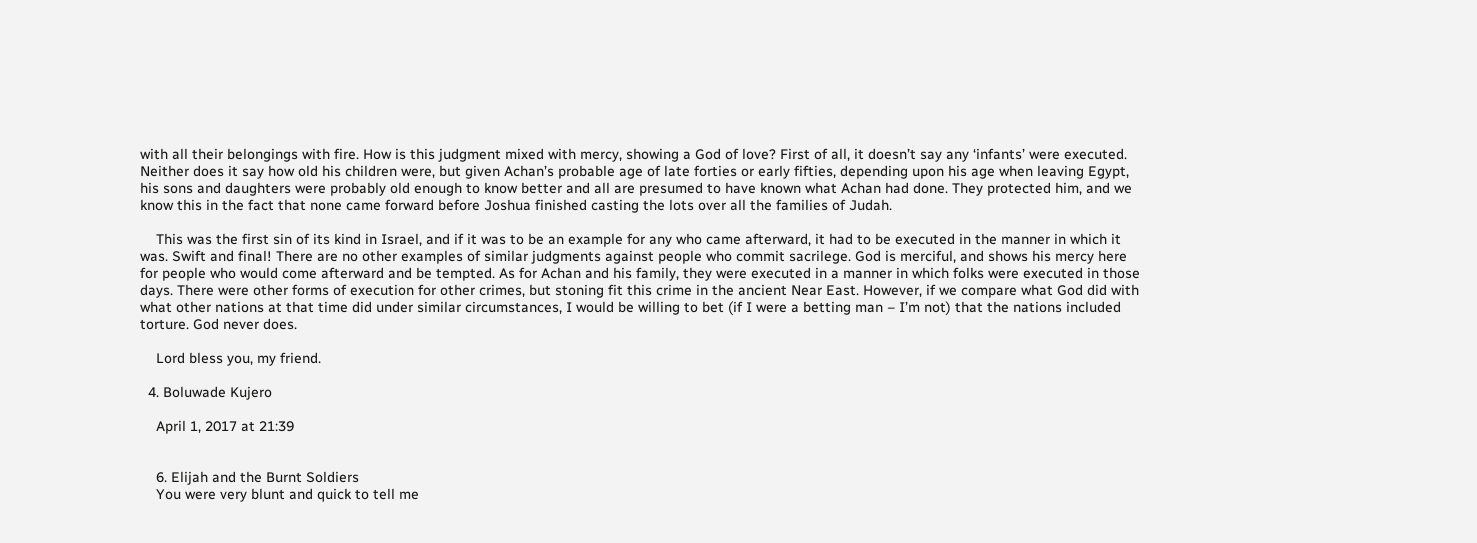with all their belongings with fire. How is this judgment mixed with mercy, showing a God of love? First of all, it doesn’t say any ‘infants’ were executed. Neither does it say how old his children were, but given Achan’s probable age of late forties or early fifties, depending upon his age when leaving Egypt, his sons and daughters were probably old enough to know better and all are presumed to have known what Achan had done. They protected him, and we know this in the fact that none came forward before Joshua finished casting the lots over all the families of Judah.

    This was the first sin of its kind in Israel, and if it was to be an example for any who came afterward, it had to be executed in the manner in which it was. Swift and final! There are no other examples of similar judgments against people who commit sacrilege. God is merciful, and shows his mercy here for people who would come afterward and be tempted. As for Achan and his family, they were executed in a manner in which folks were executed in those days. There were other forms of execution for other crimes, but stoning fit this crime in the ancient Near East. However, if we compare what God did with what other nations at that time did under similar circumstances, I would be willing to bet (if I were a betting man – I’m not) that the nations included torture. God never does.

    Lord bless you, my friend.

  4. Boluwade Kujero

    April 1, 2017 at 21:39


    6. Elijah and the Burnt Soldiers
    You were very blunt and quick to tell me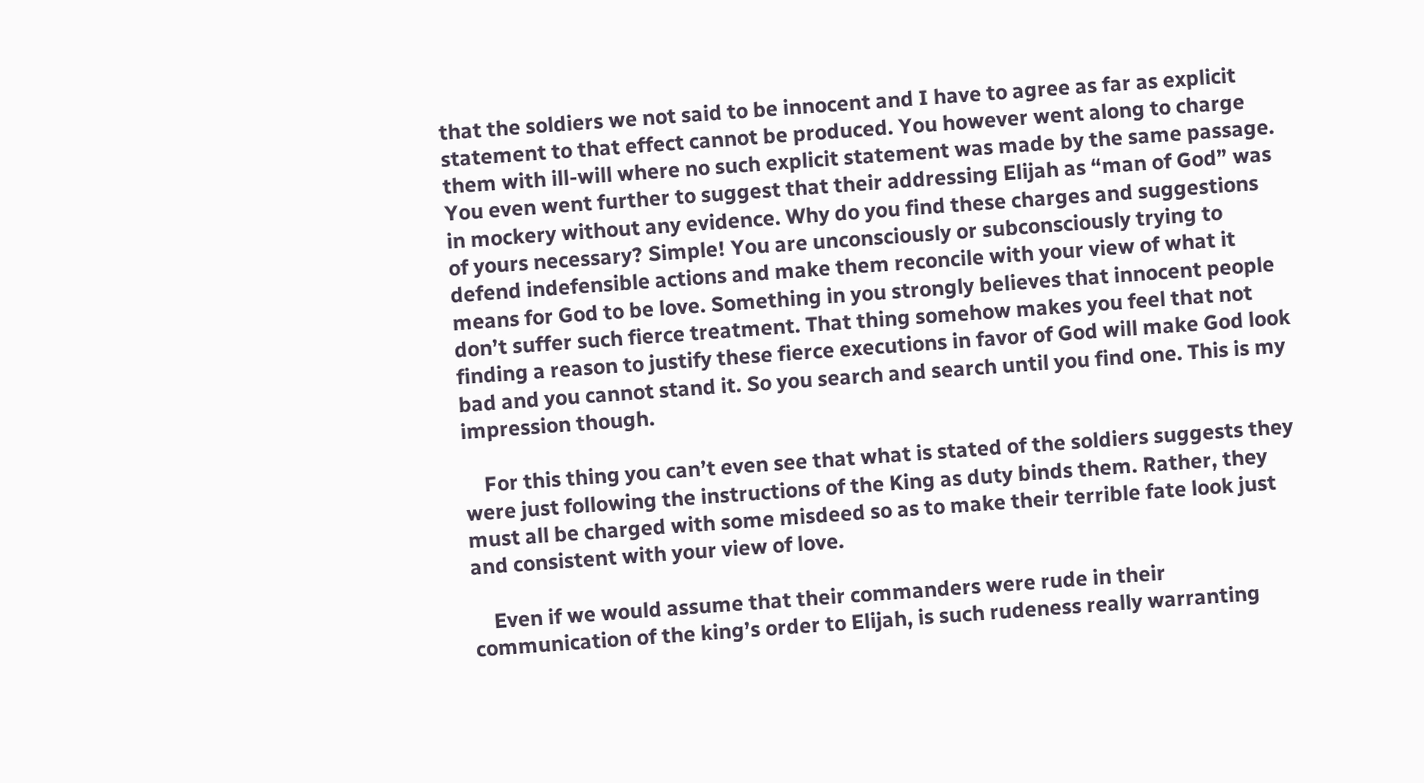that the soldiers we not said to be innocent and I have to agree as far as explicit statement to that effect cannot be produced. You however went along to charge them with ill-will where no such explicit statement was made by the same passage. You even went further to suggest that their addressing Elijah as “man of God” was in mockery without any evidence. Why do you find these charges and suggestions of yours necessary? Simple! You are unconsciously or subconsciously trying to defend indefensible actions and make them reconcile with your view of what it means for God to be love. Something in you strongly believes that innocent people don’t suffer such fierce treatment. That thing somehow makes you feel that not finding a reason to justify these fierce executions in favor of God will make God look bad and you cannot stand it. So you search and search until you find one. This is my impression though.

    For this thing you can’t even see that what is stated of the soldiers suggests they were just following the instructions of the King as duty binds them. Rather, they must all be charged with some misdeed so as to make their terrible fate look just and consistent with your view of love.

    Even if we would assume that their commanders were rude in their communication of the king’s order to Elijah, is such rudeness really warranting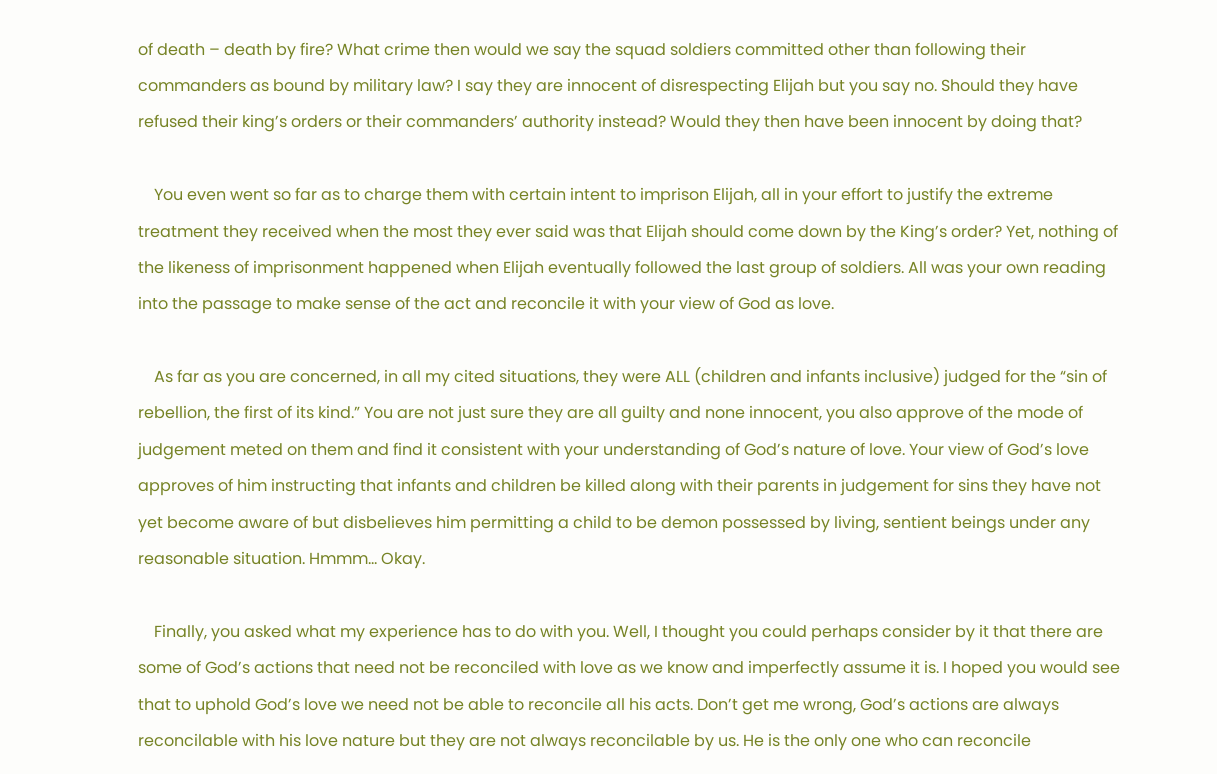of death – death by fire? What crime then would we say the squad soldiers committed other than following their commanders as bound by military law? I say they are innocent of disrespecting Elijah but you say no. Should they have refused their king’s orders or their commanders’ authority instead? Would they then have been innocent by doing that?

    You even went so far as to charge them with certain intent to imprison Elijah, all in your effort to justify the extreme treatment they received when the most they ever said was that Elijah should come down by the King’s order? Yet, nothing of the likeness of imprisonment happened when Elijah eventually followed the last group of soldiers. All was your own reading into the passage to make sense of the act and reconcile it with your view of God as love.

    As far as you are concerned, in all my cited situations, they were ALL (children and infants inclusive) judged for the “sin of rebellion, the first of its kind.” You are not just sure they are all guilty and none innocent, you also approve of the mode of judgement meted on them and find it consistent with your understanding of God’s nature of love. Your view of God’s love approves of him instructing that infants and children be killed along with their parents in judgement for sins they have not yet become aware of but disbelieves him permitting a child to be demon possessed by living, sentient beings under any reasonable situation. Hmmm… Okay.

    Finally, you asked what my experience has to do with you. Well, I thought you could perhaps consider by it that there are some of God’s actions that need not be reconciled with love as we know and imperfectly assume it is. I hoped you would see that to uphold God’s love we need not be able to reconcile all his acts. Don’t get me wrong, God’s actions are always reconcilable with his love nature but they are not always reconcilable by us. He is the only one who can reconcile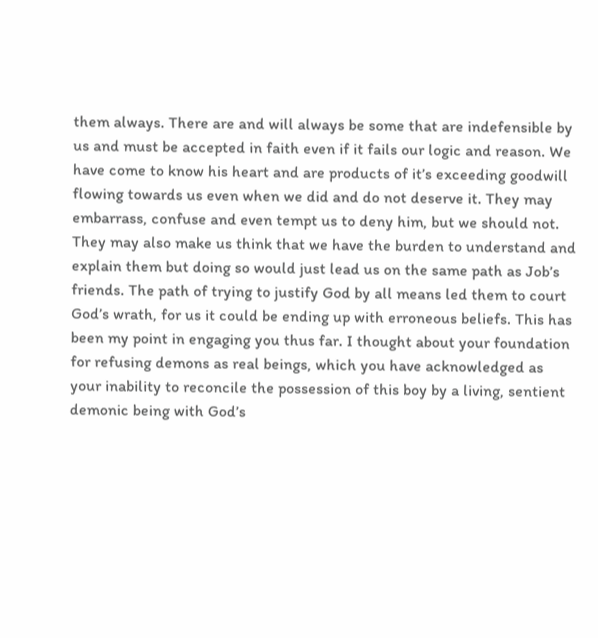them always. There are and will always be some that are indefensible by us and must be accepted in faith even if it fails our logic and reason. We have come to know his heart and are products of it’s exceeding goodwill flowing towards us even when we did and do not deserve it. They may embarrass, confuse and even tempt us to deny him, but we should not. They may also make us think that we have the burden to understand and explain them but doing so would just lead us on the same path as Job’s friends. The path of trying to justify God by all means led them to court God’s wrath, for us it could be ending up with erroneous beliefs. This has been my point in engaging you thus far. I thought about your foundation for refusing demons as real beings, which you have acknowledged as your inability to reconcile the possession of this boy by a living, sentient demonic being with God’s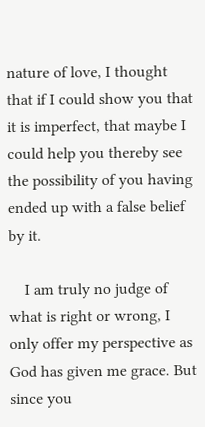nature of love, I thought that if I could show you that it is imperfect, that maybe I could help you thereby see the possibility of you having ended up with a false belief by it.

    I am truly no judge of what is right or wrong, I only offer my perspective as God has given me grace. But since you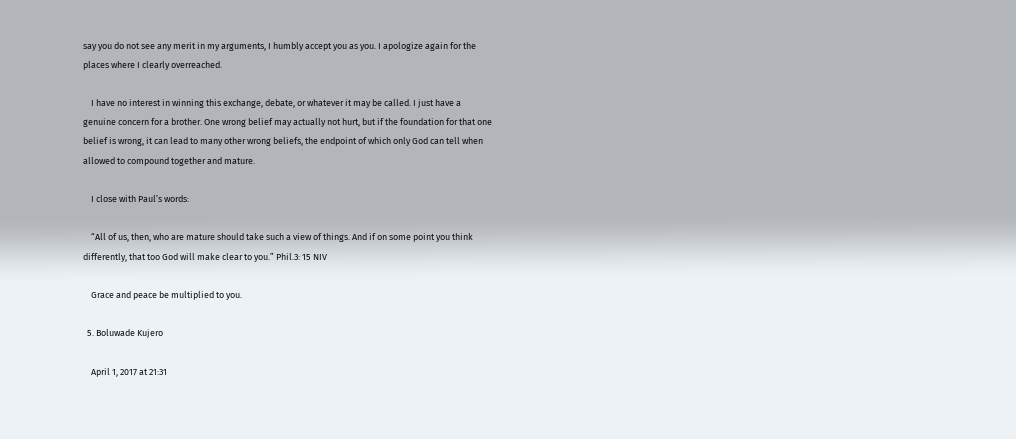say you do not see any merit in my arguments, I humbly accept you as you. I apologize again for the places where I clearly overreached.

    I have no interest in winning this exchange, debate, or whatever it may be called. I just have a genuine concern for a brother. One wrong belief may actually not hurt, but if the foundation for that one belief is wrong, it can lead to many other wrong beliefs, the endpoint of which only God can tell when allowed to compound together and mature.

    I close with Paul’s words:

    “All of us, then, who are mature should take such a view of things. And if on some point you think differently, that too God will make clear to you.” Phil.3: 15 NIV

    Grace and peace be multiplied to you.

  5. Boluwade Kujero

    April 1, 2017 at 21:31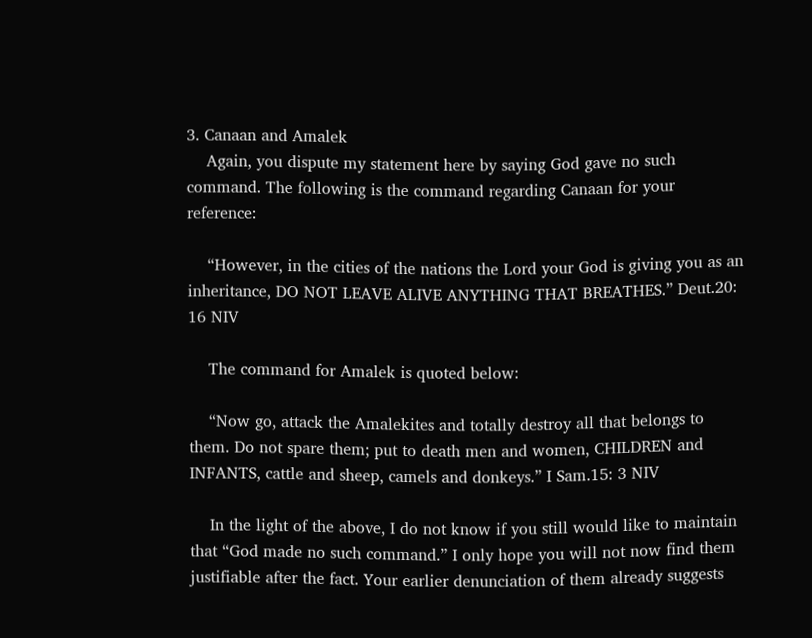3. Canaan and Amalek
    Again, you dispute my statement here by saying God gave no such command. The following is the command regarding Canaan for your reference:

    “However, in the cities of the nations the Lord your God is giving you as an inheritance, DO NOT LEAVE ALIVE ANYTHING THAT BREATHES.” Deut.20: 16 NIV

    The command for Amalek is quoted below:

    “Now go, attack the Amalekites and totally destroy all that belongs to them. Do not spare them; put to death men and women, CHILDREN and INFANTS, cattle and sheep, camels and donkeys.” I Sam.15: 3 NIV

    In the light of the above, I do not know if you still would like to maintain that “God made no such command.” I only hope you will not now find them justifiable after the fact. Your earlier denunciation of them already suggests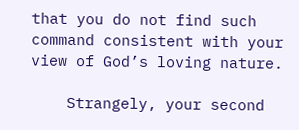that you do not find such command consistent with your view of God’s loving nature.

    Strangely, your second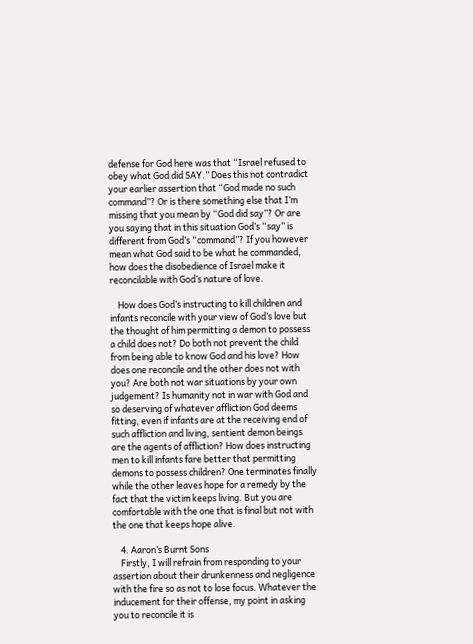defense for God here was that “Israel refused to obey what God did SAY.” Does this not contradict your earlier assertion that “God made no such command”? Or is there something else that I’m missing that you mean by “God did say”? Or are you saying that in this situation God’s “say” is different from God’s “command”? If you however mean what God said to be what he commanded, how does the disobedience of Israel make it reconcilable with God’s nature of love.

    How does God’s instructing to kill children and infants reconcile with your view of God’s love but the thought of him permitting a demon to possess a child does not? Do both not prevent the child from being able to know God and his love? How does one reconcile and the other does not with you? Are both not war situations by your own judgement? Is humanity not in war with God and so deserving of whatever affliction God deems fitting, even if infants are at the receiving end of such affliction and living, sentient demon beings are the agents of affliction? How does instructing men to kill infants fare better that permitting demons to possess children? One terminates finally while the other leaves hope for a remedy by the fact that the victim keeps living. But you are comfortable with the one that is final but not with the one that keeps hope alive.

    4. Aaron’s Burnt Sons
    Firstly, I will refrain from responding to your assertion about their drunkenness and negligence with the fire so as not to lose focus. Whatever the inducement for their offense, my point in asking you to reconcile it is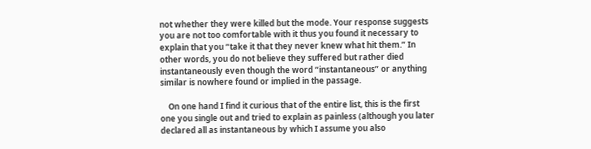not whether they were killed but the mode. Your response suggests you are not too comfortable with it thus you found it necessary to explain that you “take it that they never knew what hit them.” In other words, you do not believe they suffered but rather died instantaneously even though the word “instantaneous” or anything similar is nowhere found or implied in the passage.

    On one hand I find it curious that of the entire list, this is the first one you single out and tried to explain as painless (although you later declared all as instantaneous by which I assume you also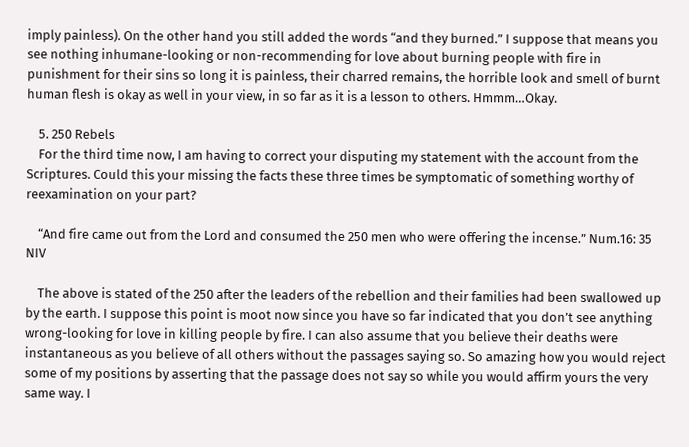imply painless). On the other hand you still added the words “and they burned.” I suppose that means you see nothing inhumane-looking or non-recommending for love about burning people with fire in punishment for their sins so long it is painless, their charred remains, the horrible look and smell of burnt human flesh is okay as well in your view, in so far as it is a lesson to others. Hmmm…Okay.

    5. 250 Rebels
    For the third time now, I am having to correct your disputing my statement with the account from the Scriptures. Could this your missing the facts these three times be symptomatic of something worthy of reexamination on your part?

    “And fire came out from the Lord and consumed the 250 men who were offering the incense.” Num.16: 35 NIV

    The above is stated of the 250 after the leaders of the rebellion and their families had been swallowed up by the earth. I suppose this point is moot now since you have so far indicated that you don’t see anything wrong-looking for love in killing people by fire. I can also assume that you believe their deaths were instantaneous as you believe of all others without the passages saying so. So amazing how you would reject some of my positions by asserting that the passage does not say so while you would affirm yours the very same way. I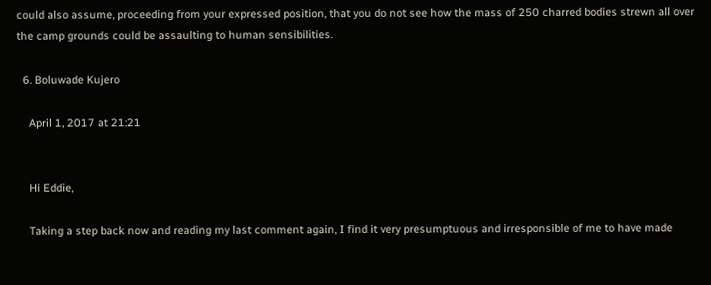could also assume, proceeding from your expressed position, that you do not see how the mass of 250 charred bodies strewn all over the camp grounds could be assaulting to human sensibilities.

  6. Boluwade Kujero

    April 1, 2017 at 21:21


    Hi Eddie,

    Taking a step back now and reading my last comment again, I find it very presumptuous and irresponsible of me to have made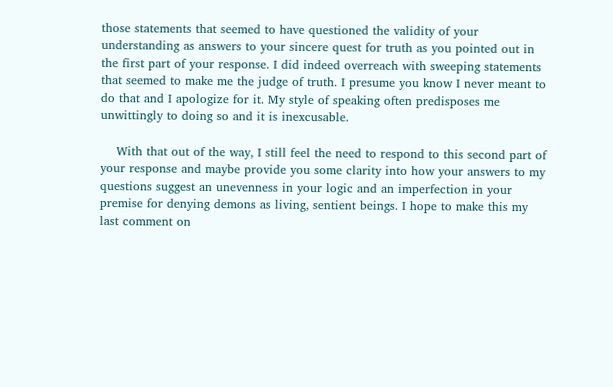those statements that seemed to have questioned the validity of your understanding as answers to your sincere quest for truth as you pointed out in the first part of your response. I did indeed overreach with sweeping statements that seemed to make me the judge of truth. I presume you know I never meant to do that and I apologize for it. My style of speaking often predisposes me unwittingly to doing so and it is inexcusable.

    With that out of the way, I still feel the need to respond to this second part of your response and maybe provide you some clarity into how your answers to my questions suggest an unevenness in your logic and an imperfection in your premise for denying demons as living, sentient beings. I hope to make this my last comment on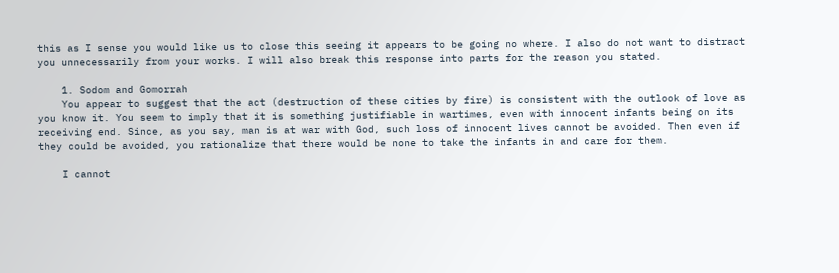this as I sense you would like us to close this seeing it appears to be going no where. I also do not want to distract you unnecessarily from your works. I will also break this response into parts for the reason you stated.

    1. Sodom and Gomorrah
    You appear to suggest that the act (destruction of these cities by fire) is consistent with the outlook of love as you know it. You seem to imply that it is something justifiable in wartimes, even with innocent infants being on its receiving end. Since, as you say, man is at war with God, such loss of innocent lives cannot be avoided. Then even if they could be avoided, you rationalize that there would be none to take the infants in and care for them.

    I cannot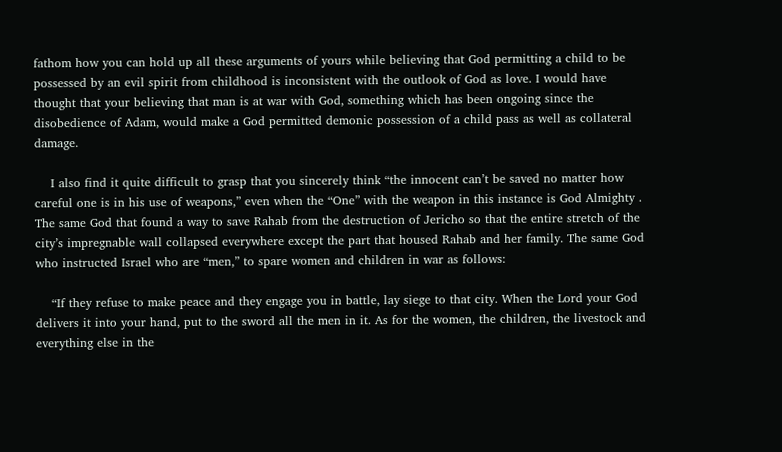fathom how you can hold up all these arguments of yours while believing that God permitting a child to be possessed by an evil spirit from childhood is inconsistent with the outlook of God as love. I would have thought that your believing that man is at war with God, something which has been ongoing since the disobedience of Adam, would make a God permitted demonic possession of a child pass as well as collateral damage.

    I also find it quite difficult to grasp that you sincerely think “the innocent can’t be saved no matter how careful one is in his use of weapons,” even when the “One” with the weapon in this instance is God Almighty . The same God that found a way to save Rahab from the destruction of Jericho so that the entire stretch of the city’s impregnable wall collapsed everywhere except the part that housed Rahab and her family. The same God who instructed Israel who are “men,” to spare women and children in war as follows:

    “If they refuse to make peace and they engage you in battle, lay siege to that city. When the Lord your God delivers it into your hand, put to the sword all the men in it. As for the women, the children, the livestock and everything else in the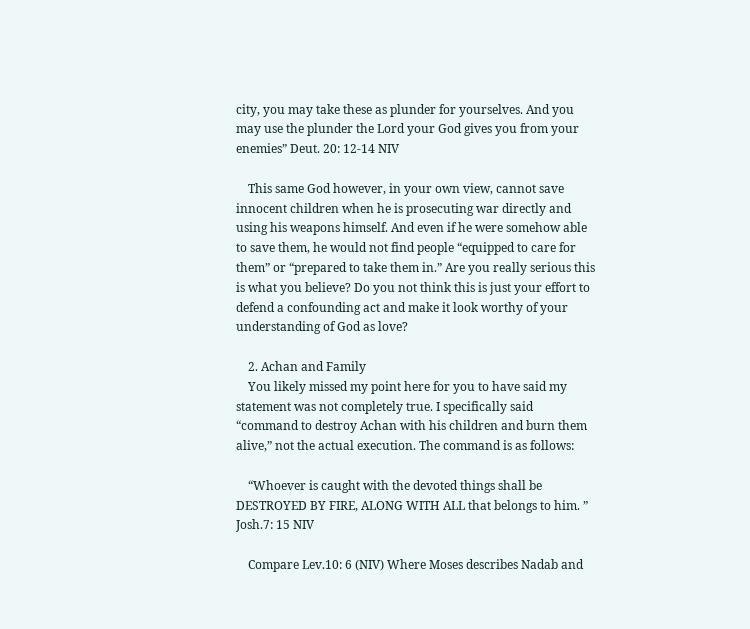city, you may take these as plunder for yourselves. And you may use the plunder the Lord your God gives you from your enemies” Deut. 20: 12-14 NIV

    This same God however, in your own view, cannot save innocent children when he is prosecuting war directly and using his weapons himself. And even if he were somehow able to save them, he would not find people “equipped to care for them” or “prepared to take them in.” Are you really serious this is what you believe? Do you not think this is just your effort to defend a confounding act and make it look worthy of your understanding of God as love?

    2. Achan and Family
    You likely missed my point here for you to have said my statement was not completely true. I specifically said “command to destroy Achan with his children and burn them alive,” not the actual execution. The command is as follows:

    “Whoever is caught with the devoted things shall be DESTROYED BY FIRE, ALONG WITH ALL that belongs to him. ” Josh.7: 15 NIV

    Compare Lev.10: 6 (NIV) Where Moses describes Nadab and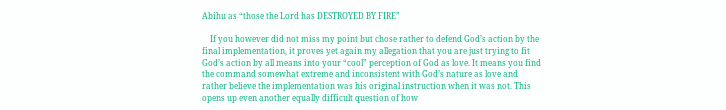Abihu as “those the Lord has DESTROYED BY FIRE”

    If you however did not miss my point but chose rather to defend God’s action by the final implementation, it proves yet again my allegation that you are just trying to fit God’s action by all means into your “cool” perception of God as love. It means you find the command somewhat extreme and inconsistent with God’s nature as love and rather believe the implementation was his original instruction when it was not. This opens up even another equally difficult question of how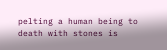pelting a human being to death with stones is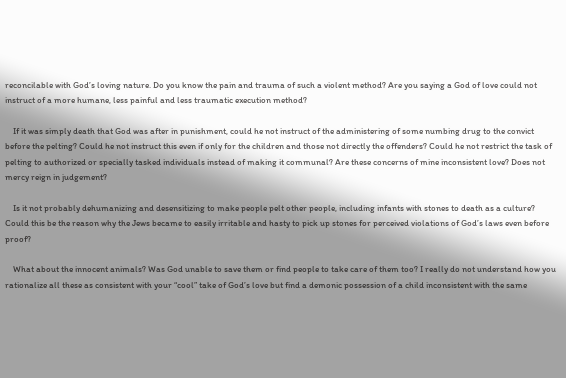reconcilable with God’s loving nature. Do you know the pain and trauma of such a violent method? Are you saying a God of love could not instruct of a more humane, less painful and less traumatic execution method?

    If it was simply death that God was after in punishment, could he not instruct of the administering of some numbing drug to the convict before the pelting? Could he not instruct this even if only for the children and those not directly the offenders? Could he not restrict the task of pelting to authorized or specially tasked individuals instead of making it communal? Are these concerns of mine inconsistent love? Does not mercy reign in judgement?

    Is it not probably dehumanizing and desensitizing to make people pelt other people, including infants with stones to death as a culture? Could this be the reason why the Jews became to easily irritable and hasty to pick up stones for perceived violations of God’s laws even before proof?

    What about the innocent animals? Was God unable to save them or find people to take care of them too? I really do not understand how you rationalize all these as consistent with your “cool” take of God’s love but find a demonic possession of a child inconsistent with the same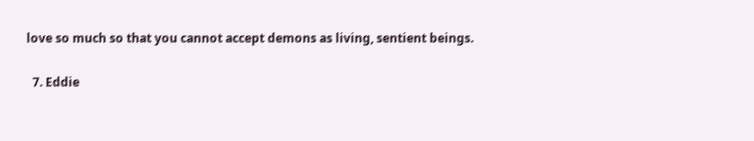love so much so that you cannot accept demons as living, sentient beings.

  7. Eddie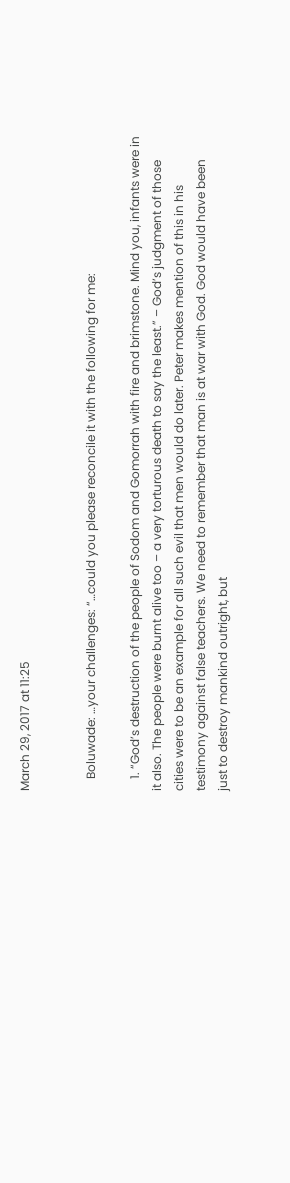March 29, 2017 at 11:25


    Boluwade: …your challenges: “…could you please reconcile it with the following for me:

    1. “God’s destruction of the people of Sodom and Gomorrah with fire and brimstone. Mind you, infants were in it also. The people were burnt alive too – a very torturous death to say the least.” – God’s judgment of those cities were to be an example for all such evil that men would do later. Peter makes mention of this in his testimony against false teachers. We need to remember that man is at war with God. God would have been just to destroy mankind outright, but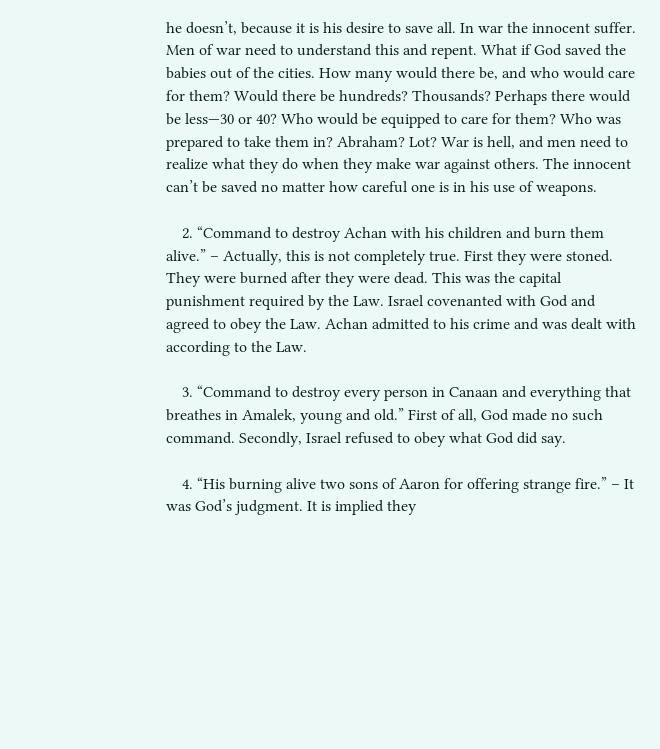he doesn’t, because it is his desire to save all. In war the innocent suffer. Men of war need to understand this and repent. What if God saved the babies out of the cities. How many would there be, and who would care for them? Would there be hundreds? Thousands? Perhaps there would be less—30 or 40? Who would be equipped to care for them? Who was prepared to take them in? Abraham? Lot? War is hell, and men need to realize what they do when they make war against others. The innocent can’t be saved no matter how careful one is in his use of weapons.

    2. “Command to destroy Achan with his children and burn them alive.” – Actually, this is not completely true. First they were stoned. They were burned after they were dead. This was the capital punishment required by the Law. Israel covenanted with God and agreed to obey the Law. Achan admitted to his crime and was dealt with according to the Law.

    3. “Command to destroy every person in Canaan and everything that breathes in Amalek, young and old.” First of all, God made no such command. Secondly, Israel refused to obey what God did say.

    4. “His burning alive two sons of Aaron for offering strange fire.” – It was God’s judgment. It is implied they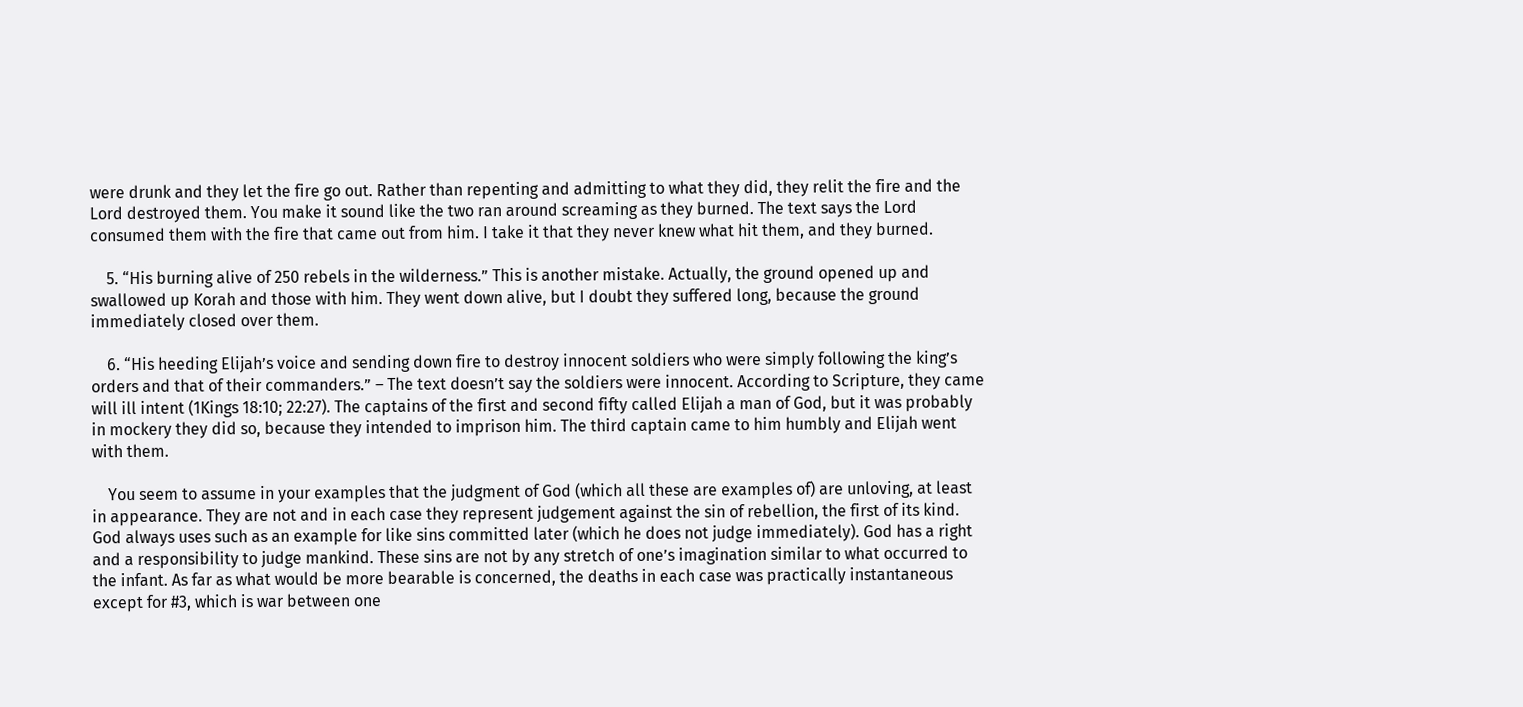were drunk and they let the fire go out. Rather than repenting and admitting to what they did, they relit the fire and the Lord destroyed them. You make it sound like the two ran around screaming as they burned. The text says the Lord consumed them with the fire that came out from him. I take it that they never knew what hit them, and they burned.

    5. “His burning alive of 250 rebels in the wilderness.” This is another mistake. Actually, the ground opened up and swallowed up Korah and those with him. They went down alive, but I doubt they suffered long, because the ground immediately closed over them.

    6. “His heeding Elijah’s voice and sending down fire to destroy innocent soldiers who were simply following the king’s orders and that of their commanders.” – The text doesn’t say the soldiers were innocent. According to Scripture, they came will ill intent (1Kings 18:10; 22:27). The captains of the first and second fifty called Elijah a man of God, but it was probably in mockery they did so, because they intended to imprison him. The third captain came to him humbly and Elijah went with them.

    You seem to assume in your examples that the judgment of God (which all these are examples of) are unloving, at least in appearance. They are not and in each case they represent judgement against the sin of rebellion, the first of its kind. God always uses such as an example for like sins committed later (which he does not judge immediately). God has a right and a responsibility to judge mankind. These sins are not by any stretch of one’s imagination similar to what occurred to the infant. As far as what would be more bearable is concerned, the deaths in each case was practically instantaneous except for #3, which is war between one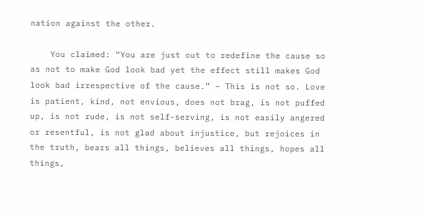nation against the other.

    You claimed: “You are just out to redefine the cause so as not to make God look bad yet the effect still makes God look bad irrespective of the cause.” – This is not so. Love is patient, kind, not envious, does not brag, is not puffed up, is not rude, is not self-serving, is not easily angered or resentful, is not glad about injustice, but rejoices in the truth, bears all things, believes all things, hopes all things,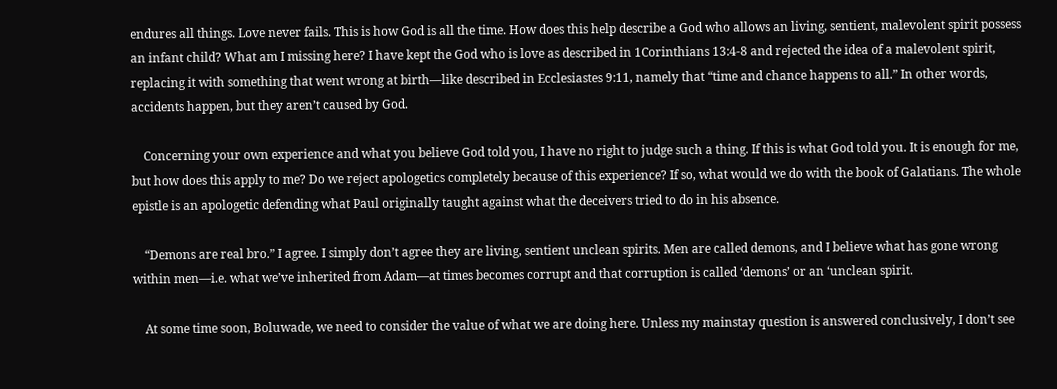endures all things. Love never fails. This is how God is all the time. How does this help describe a God who allows an living, sentient, malevolent spirit possess an infant child? What am I missing here? I have kept the God who is love as described in 1Corinthians 13:4-8 and rejected the idea of a malevolent spirit, replacing it with something that went wrong at birth—like described in Ecclesiastes 9:11, namely that “time and chance happens to all.” In other words, accidents happen, but they aren’t caused by God.

    Concerning your own experience and what you believe God told you, I have no right to judge such a thing. If this is what God told you. It is enough for me, but how does this apply to me? Do we reject apologetics completely because of this experience? If so, what would we do with the book of Galatians. The whole epistle is an apologetic defending what Paul originally taught against what the deceivers tried to do in his absence.

    “Demons are real bro.” I agree. I simply don’t agree they are living, sentient unclean spirits. Men are called demons, and I believe what has gone wrong within men—i.e. what we’ve inherited from Adam—at times becomes corrupt and that corruption is called ‘demons’ or an ‘unclean spirit.

    At some time soon, Boluwade, we need to consider the value of what we are doing here. Unless my mainstay question is answered conclusively, I don’t see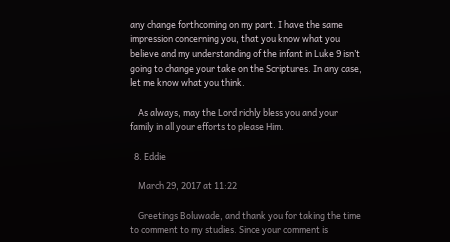any change forthcoming on my part. I have the same impression concerning you, that you know what you believe and my understanding of the infant in Luke 9 isn’t going to change your take on the Scriptures. In any case, let me know what you think.

    As always, may the Lord richly bless you and your family in all your efforts to please Him.

  8. Eddie

    March 29, 2017 at 11:22

    Greetings Boluwade, and thank you for taking the time to comment to my studies. Since your comment is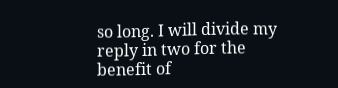so long. I will divide my reply in two for the benefit of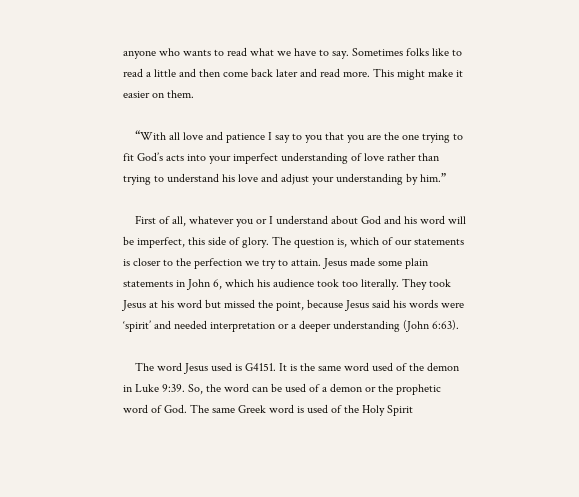anyone who wants to read what we have to say. Sometimes folks like to read a little and then come back later and read more. This might make it easier on them.

    “With all love and patience I say to you that you are the one trying to fit God’s acts into your imperfect understanding of love rather than trying to understand his love and adjust your understanding by him.”

    First of all, whatever you or I understand about God and his word will be imperfect, this side of glory. The question is, which of our statements is closer to the perfection we try to attain. Jesus made some plain statements in John 6, which his audience took too literally. They took Jesus at his word but missed the point, because Jesus said his words were ‘spirit’ and needed interpretation or a deeper understanding (John 6:63).

    The word Jesus used is G4151. It is the same word used of the demon in Luke 9:39. So, the word can be used of a demon or the prophetic word of God. The same Greek word is used of the Holy Spirit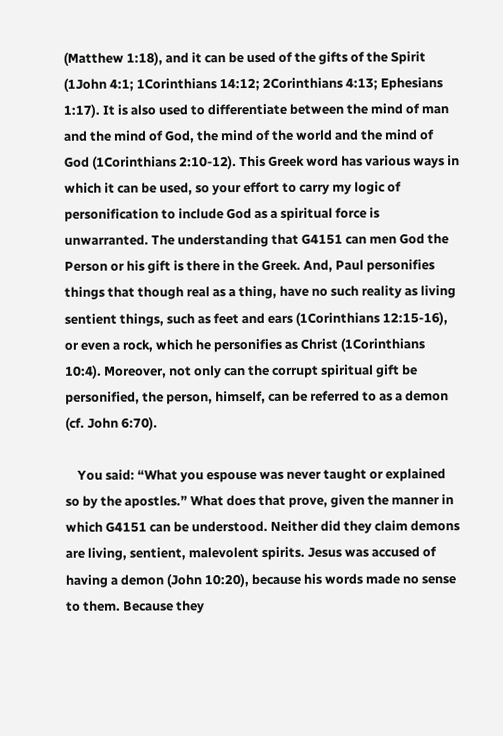(Matthew 1:18), and it can be used of the gifts of the Spirit (1John 4:1; 1Corinthians 14:12; 2Corinthians 4:13; Ephesians 1:17). It is also used to differentiate between the mind of man and the mind of God, the mind of the world and the mind of God (1Corinthians 2:10-12). This Greek word has various ways in which it can be used, so your effort to carry my logic of personification to include God as a spiritual force is unwarranted. The understanding that G4151 can men God the Person or his gift is there in the Greek. And, Paul personifies things that though real as a thing, have no such reality as living sentient things, such as feet and ears (1Corinthians 12:15-16), or even a rock, which he personifies as Christ (1Corinthians 10:4). Moreover, not only can the corrupt spiritual gift be personified, the person, himself, can be referred to as a demon (cf. John 6:70).

    You said: “What you espouse was never taught or explained so by the apostles.” What does that prove, given the manner in which G4151 can be understood. Neither did they claim demons are living, sentient, malevolent spirits. Jesus was accused of having a demon (John 10:20), because his words made no sense to them. Because they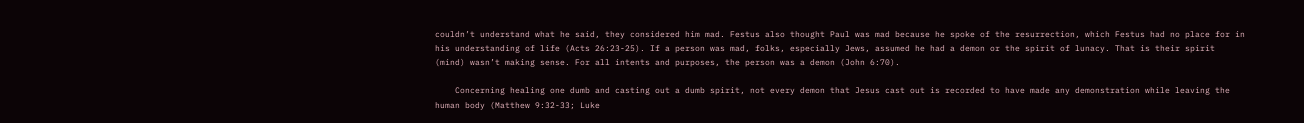couldn’t understand what he said, they considered him mad. Festus also thought Paul was mad because he spoke of the resurrection, which Festus had no place for in his understanding of life (Acts 26:23-25). If a person was mad, folks, especially Jews, assumed he had a demon or the spirit of lunacy. That is their spirit (mind) wasn’t making sense. For all intents and purposes, the person was a demon (John 6:70).

    Concerning healing one dumb and casting out a dumb spirit, not every demon that Jesus cast out is recorded to have made any demonstration while leaving the human body (Matthew 9:32-33; Luke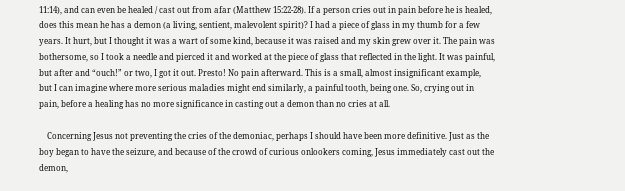11:14), and can even be healed / cast out from afar (Matthew 15:22-28). If a person cries out in pain before he is healed, does this mean he has a demon (a living, sentient, malevolent spirit)? I had a piece of glass in my thumb for a few years. It hurt, but I thought it was a wart of some kind, because it was raised and my skin grew over it. The pain was bothersome, so I took a needle and pierced it and worked at the piece of glass that reflected in the light. It was painful, but after and “ouch!” or two, I got it out. Presto! No pain afterward. This is a small, almost insignificant example, but I can imagine where more serious maladies might end similarly, a painful tooth, being one. So, crying out in pain, before a healing has no more significance in casting out a demon than no cries at all.

    Concerning Jesus not preventing the cries of the demoniac, perhaps I should have been more definitive. Just as the boy began to have the seizure, and because of the crowd of curious onlookers coming, Jesus immediately cast out the demon,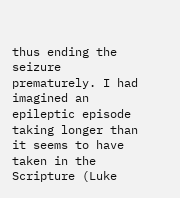thus ending the seizure prematurely. I had imagined an epileptic episode taking longer than it seems to have taken in the Scripture (Luke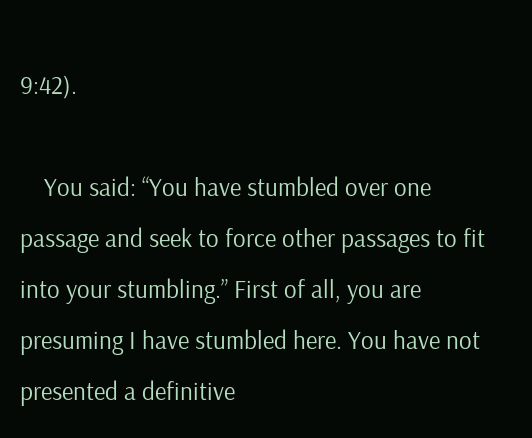9:42).

    You said: “You have stumbled over one passage and seek to force other passages to fit into your stumbling.” First of all, you are presuming I have stumbled here. You have not presented a definitive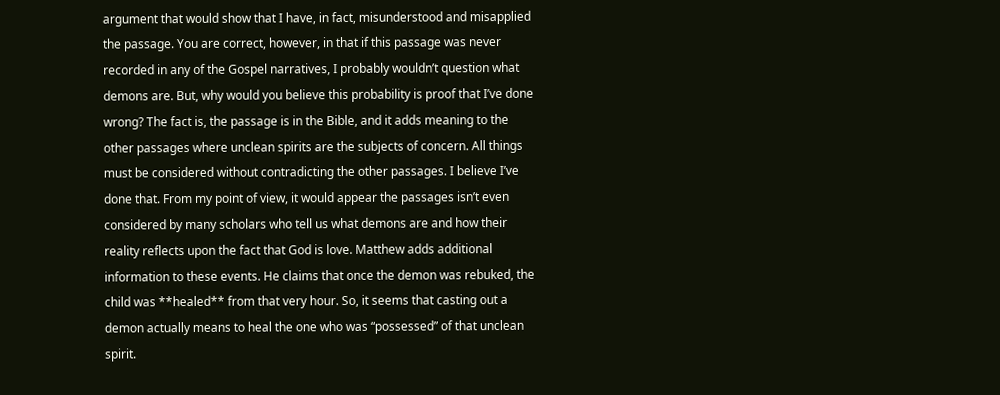argument that would show that I have, in fact, misunderstood and misapplied the passage. You are correct, however, in that if this passage was never recorded in any of the Gospel narratives, I probably wouldn’t question what demons are. But, why would you believe this probability is proof that I’ve done wrong? The fact is, the passage is in the Bible, and it adds meaning to the other passages where unclean spirits are the subjects of concern. All things must be considered without contradicting the other passages. I believe I’ve done that. From my point of view, it would appear the passages isn’t even considered by many scholars who tell us what demons are and how their reality reflects upon the fact that God is love. Matthew adds additional information to these events. He claims that once the demon was rebuked, the child was **healed** from that very hour. So, it seems that casting out a demon actually means to heal the one who was “possessed” of that unclean spirit.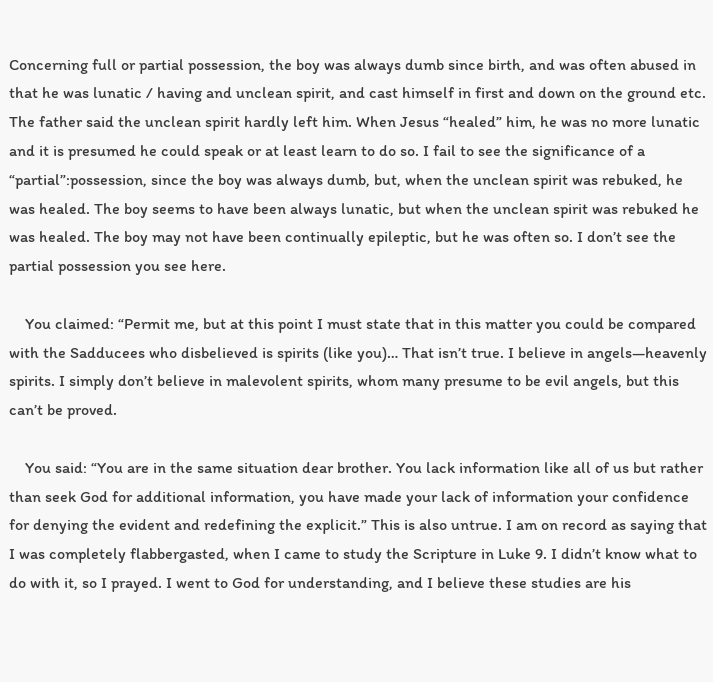Concerning full or partial possession, the boy was always dumb since birth, and was often abused in that he was lunatic / having and unclean spirit, and cast himself in first and down on the ground etc. The father said the unclean spirit hardly left him. When Jesus “healed” him, he was no more lunatic and it is presumed he could speak or at least learn to do so. I fail to see the significance of a “partial”:possession, since the boy was always dumb, but, when the unclean spirit was rebuked, he was healed. The boy seems to have been always lunatic, but when the unclean spirit was rebuked he was healed. The boy may not have been continually epileptic, but he was often so. I don’t see the partial possession you see here.

    You claimed: “Permit me, but at this point I must state that in this matter you could be compared with the Sadducees who disbelieved is spirits (like you)… That isn’t true. I believe in angels—heavenly spirits. I simply don’t believe in malevolent spirits, whom many presume to be evil angels, but this can’t be proved.

    You said: “You are in the same situation dear brother. You lack information like all of us but rather than seek God for additional information, you have made your lack of information your confidence for denying the evident and redefining the explicit.” This is also untrue. I am on record as saying that I was completely flabbergasted, when I came to study the Scripture in Luke 9. I didn’t know what to do with it, so I prayed. I went to God for understanding, and I believe these studies are his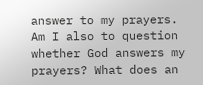answer to my prayers. Am I also to question whether God answers my prayers? What does an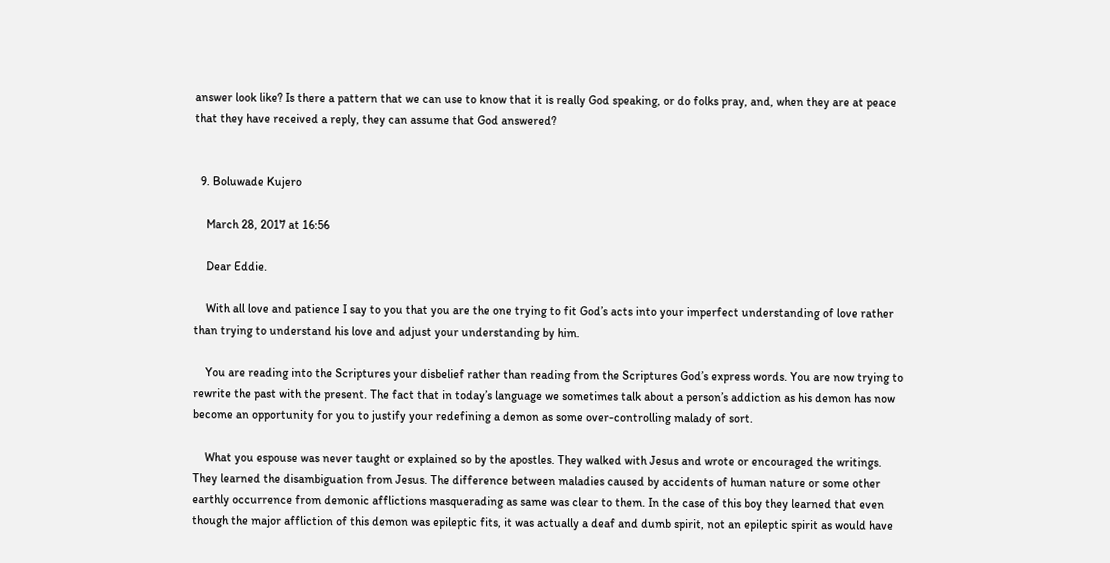answer look like? Is there a pattern that we can use to know that it is really God speaking, or do folks pray, and, when they are at peace that they have received a reply, they can assume that God answered?


  9. Boluwade Kujero

    March 28, 2017 at 16:56

    Dear Eddie.

    With all love and patience I say to you that you are the one trying to fit God’s acts into your imperfect understanding of love rather than trying to understand his love and adjust your understanding by him.

    You are reading into the Scriptures your disbelief rather than reading from the Scriptures God’s express words. You are now trying to rewrite the past with the present. The fact that in today’s language we sometimes talk about a person’s addiction as his demon has now become an opportunity for you to justify your redefining a demon as some over-controlling malady of sort.

    What you espouse was never taught or explained so by the apostles. They walked with Jesus and wrote or encouraged the writings. They learned the disambiguation from Jesus. The difference between maladies caused by accidents of human nature or some other earthly occurrence from demonic afflictions masquerading as same was clear to them. In the case of this boy they learned that even though the major affliction of this demon was epileptic fits, it was actually a deaf and dumb spirit, not an epileptic spirit as would have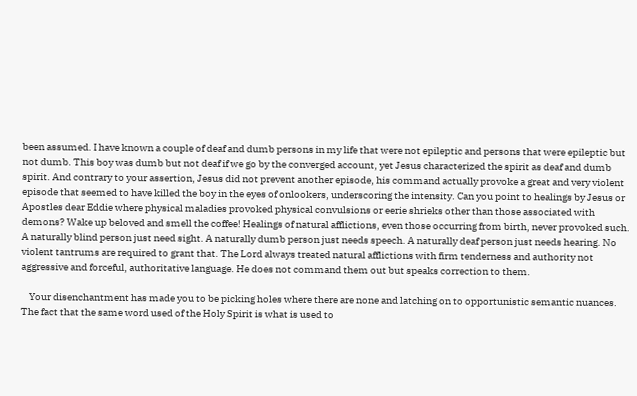been assumed. I have known a couple of deaf and dumb persons in my life that were not epileptic and persons that were epileptic but not dumb. This boy was dumb but not deaf if we go by the converged account, yet Jesus characterized the spirit as deaf and dumb spirit. And contrary to your assertion, Jesus did not prevent another episode, his command actually provoke a great and very violent episode that seemed to have killed the boy in the eyes of onlookers, underscoring the intensity. Can you point to healings by Jesus or Apostles dear Eddie where physical maladies provoked physical convulsions or eerie shrieks other than those associated with demons? Wake up beloved and smell the coffee! Healings of natural afflictions, even those occurring from birth, never provoked such. A naturally blind person just need sight. A naturally dumb person just needs speech. A naturally deaf person just needs hearing. No violent tantrums are required to grant that. The Lord always treated natural afflictions with firm tenderness and authority not aggressive and forceful, authoritative language. He does not command them out but speaks correction to them.

    Your disenchantment has made you to be picking holes where there are none and latching on to opportunistic semantic nuances. The fact that the same word used of the Holy Spirit is what is used to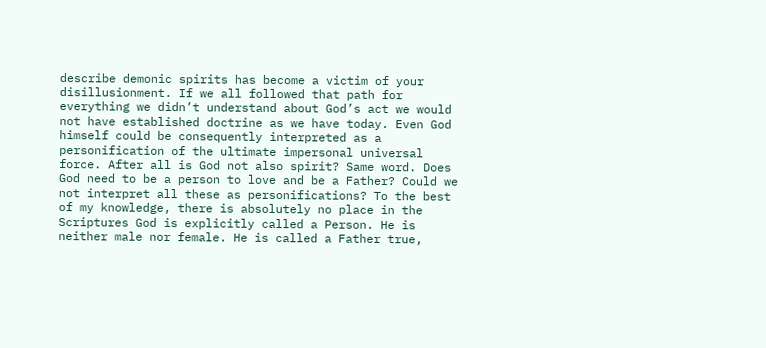describe demonic spirits has become a victim of your disillusionment. If we all followed that path for everything we didn’t understand about God’s act we would not have established doctrine as we have today. Even God himself could be consequently interpreted as a personification of the ultimate impersonal universal force. After all is God not also spirit? Same word. Does God need to be a person to love and be a Father? Could we not interpret all these as personifications? To the best of my knowledge, there is absolutely no place in the Scriptures God is explicitly called a Person. He is neither male nor female. He is called a Father true,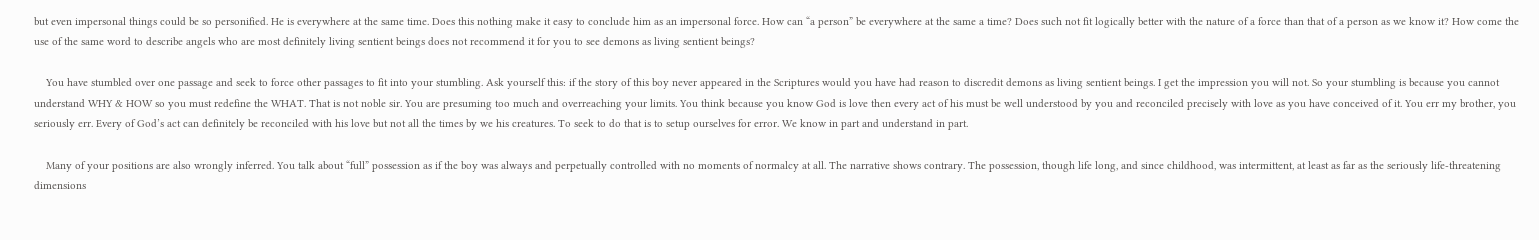but even impersonal things could be so personified. He is everywhere at the same time. Does this nothing make it easy to conclude him as an impersonal force. How can “a person” be everywhere at the same a time? Does such not fit logically better with the nature of a force than that of a person as we know it? How come the use of the same word to describe angels who are most definitely living sentient beings does not recommend it for you to see demons as living sentient beings?

    You have stumbled over one passage and seek to force other passages to fit into your stumbling. Ask yourself this: if the story of this boy never appeared in the Scriptures would you have had reason to discredit demons as living sentient beings. I get the impression you will not. So your stumbling is because you cannot understand WHY & HOW so you must redefine the WHAT. That is not noble sir. You are presuming too much and overreaching your limits. You think because you know God is love then every act of his must be well understood by you and reconciled precisely with love as you have conceived of it. You err my brother, you seriously err. Every of God’s act can definitely be reconciled with his love but not all the times by we his creatures. To seek to do that is to setup ourselves for error. We know in part and understand in part.

    Many of your positions are also wrongly inferred. You talk about “full” possession as if the boy was always and perpetually controlled with no moments of normalcy at all. The narrative shows contrary. The possession, though life long, and since childhood, was intermittent, at least as far as the seriously life-threatening dimensions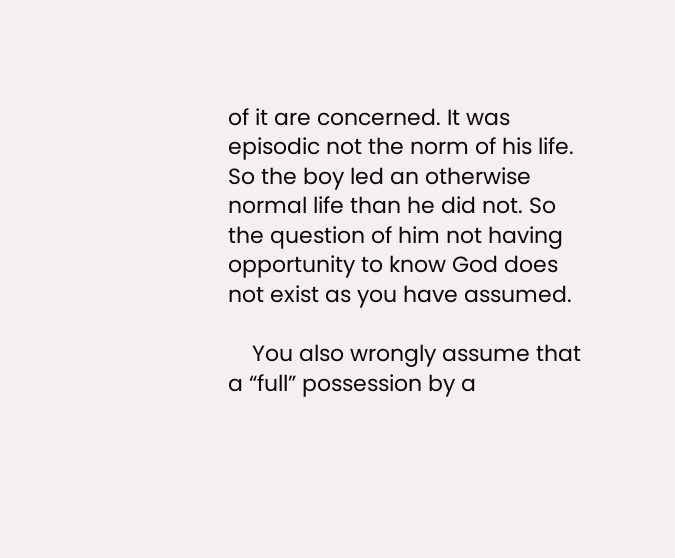of it are concerned. It was episodic not the norm of his life. So the boy led an otherwise normal life than he did not. So the question of him not having opportunity to know God does not exist as you have assumed.

    You also wrongly assume that a “full” possession by a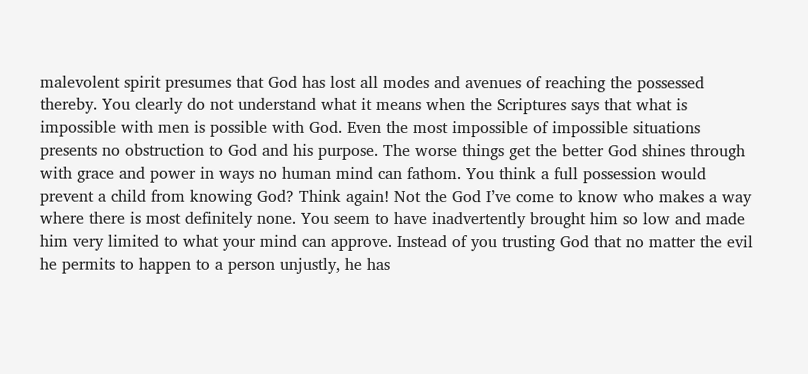malevolent spirit presumes that God has lost all modes and avenues of reaching the possessed thereby. You clearly do not understand what it means when the Scriptures says that what is impossible with men is possible with God. Even the most impossible of impossible situations presents no obstruction to God and his purpose. The worse things get the better God shines through with grace and power in ways no human mind can fathom. You think a full possession would prevent a child from knowing God? Think again! Not the God I’ve come to know who makes a way where there is most definitely none. You seem to have inadvertently brought him so low and made him very limited to what your mind can approve. Instead of you trusting God that no matter the evil he permits to happen to a person unjustly, he has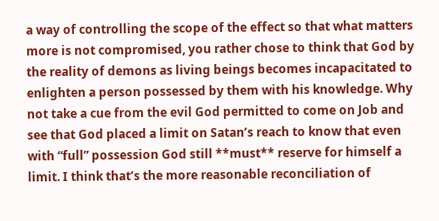a way of controlling the scope of the effect so that what matters more is not compromised, you rather chose to think that God by the reality of demons as living beings becomes incapacitated to enlighten a person possessed by them with his knowledge. Why not take a cue from the evil God permitted to come on Job and see that God placed a limit on Satan’s reach to know that even with “full” possession God still **must** reserve for himself a limit. I think that’s the more reasonable reconciliation of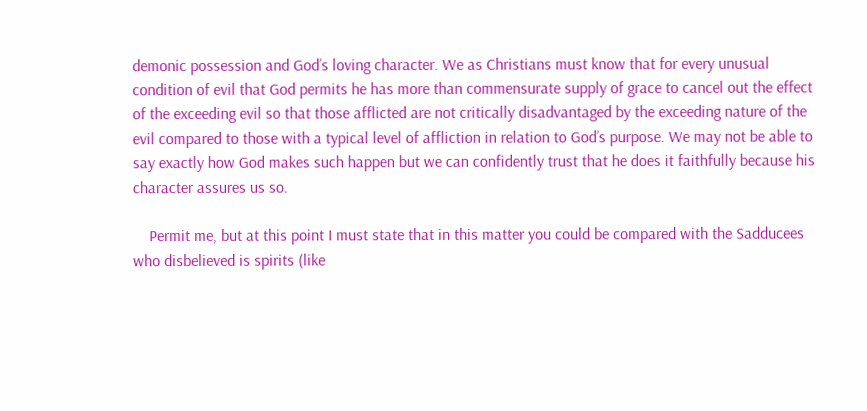demonic possession and God’s loving character. We as Christians must know that for every unusual condition of evil that God permits he has more than commensurate supply of grace to cancel out the effect of the exceeding evil so that those afflicted are not critically disadvantaged by the exceeding nature of the evil compared to those with a typical level of affliction in relation to God’s purpose. We may not be able to say exactly how God makes such happen but we can confidently trust that he does it faithfully because his character assures us so.

    Permit me, but at this point I must state that in this matter you could be compared with the Sadducees who disbelieved is spirits (like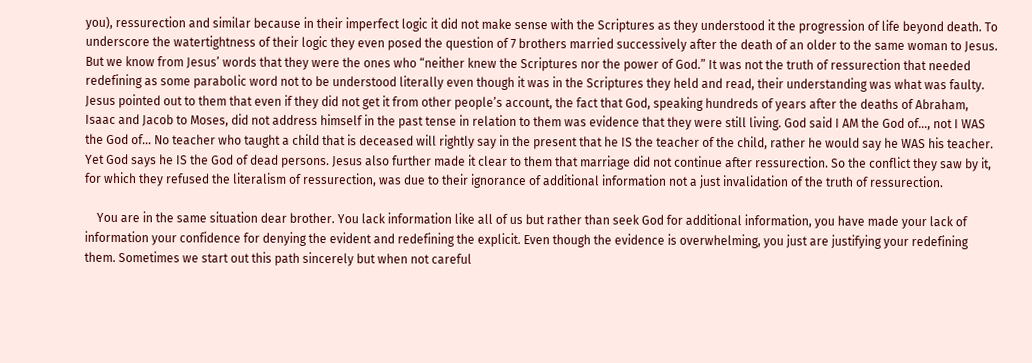you), ressurection and similar because in their imperfect logic it did not make sense with the Scriptures as they understood it the progression of life beyond death. To underscore the watertightness of their logic they even posed the question of 7 brothers married successively after the death of an older to the same woman to Jesus. But we know from Jesus’ words that they were the ones who “neither knew the Scriptures nor the power of God.” It was not the truth of ressurection that needed redefining as some parabolic word not to be understood literally even though it was in the Scriptures they held and read, their understanding was what was faulty. Jesus pointed out to them that even if they did not get it from other people’s account, the fact that God, speaking hundreds of years after the deaths of Abraham, Isaac and Jacob to Moses, did not address himself in the past tense in relation to them was evidence that they were still living. God said I AM the God of…, not I WAS the God of… No teacher who taught a child that is deceased will rightly say in the present that he IS the teacher of the child, rather he would say he WAS his teacher. Yet God says he IS the God of dead persons. Jesus also further made it clear to them that marriage did not continue after ressurection. So the conflict they saw by it, for which they refused the literalism of ressurection, was due to their ignorance of additional information not a just invalidation of the truth of ressurection.

    You are in the same situation dear brother. You lack information like all of us but rather than seek God for additional information, you have made your lack of information your confidence for denying the evident and redefining the explicit. Even though the evidence is overwhelming, you just are justifying your redefining them. Sometimes we start out this path sincerely but when not careful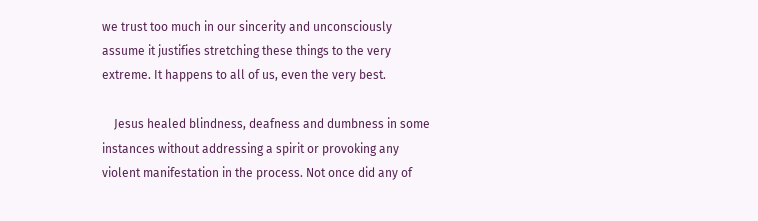we trust too much in our sincerity and unconsciously assume it justifies stretching these things to the very extreme. It happens to all of us, even the very best.

    Jesus healed blindness, deafness and dumbness in some instances without addressing a spirit or provoking any violent manifestation in the process. Not once did any of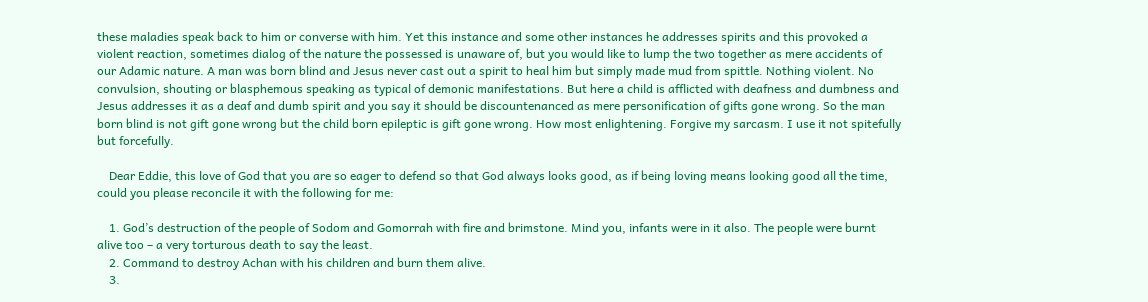these maladies speak back to him or converse with him. Yet this instance and some other instances he addresses spirits and this provoked a violent reaction, sometimes dialog of the nature the possessed is unaware of, but you would like to lump the two together as mere accidents of our Adamic nature. A man was born blind and Jesus never cast out a spirit to heal him but simply made mud from spittle. Nothing violent. No convulsion, shouting or blasphemous speaking as typical of demonic manifestations. But here a child is afflicted with deafness and dumbness and Jesus addresses it as a deaf and dumb spirit and you say it should be discountenanced as mere personification of gifts gone wrong. So the man born blind is not gift gone wrong but the child born epileptic is gift gone wrong. How most enlightening. Forgive my sarcasm. I use it not spitefully but forcefully.

    Dear Eddie, this love of God that you are so eager to defend so that God always looks good, as if being loving means looking good all the time, could you please reconcile it with the following for me:

    1. God’s destruction of the people of Sodom and Gomorrah with fire and brimstone. Mind you, infants were in it also. The people were burnt alive too – a very torturous death to say the least.
    2. Command to destroy Achan with his children and burn them alive.
    3.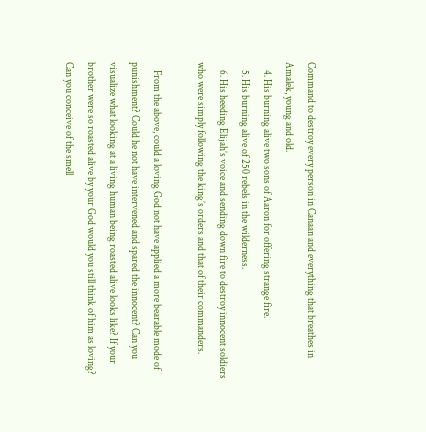Command to destroy every person in Canaan and everything that breathes in Amalek, young and old.
    4. His burning alive two sons of Aaron for offering strange fire.
    5. His burning alive of 250 rebels in the wilderness.
    6. His heeding Elijah’s voice and sending down fire to destroy innocent soldiers who were simply following the king’s orders and that of their commanders.

    From the above, could a loving God not have applied a more bearable mode of punishment? Could he not have intervened and spared the innocent? Can you visualize what looking at a living human being roasted alive looks like? If your brother were so roasted alive by your God would you still think of him as loving? Can you conceive of the smell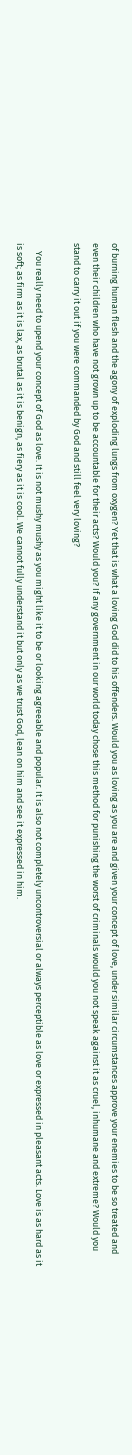of burning human flesh and the agony of exploding lungs from oxygen? Yet that is what a loving God did to his offenders. Would you as loving as you are and given your concept of love, under similar circumstances approve your enemies to be so treated and even their children who have not grown up to be accountable for their acts? Would you? If any government in our world today chose this method for punishing the worst of criminals would you not speak against it as cruel, inhumane and extreme? Would you stand to carry it out if you were commanded by God and still feel very loving?

    You really need to upend your concept of God as love. It is not mushy mushy as you might like it to be or looking agreeable and popular. It is also not completely uncontroversial or always perceptible as love or expressed in pleasant acts. Love is as hard as it is soft; as firm as it is lax, as brutal as it is benign, as fiery as it is cool. We cannot fully understand it but only as we trust God, lean on him and see it expressed in him.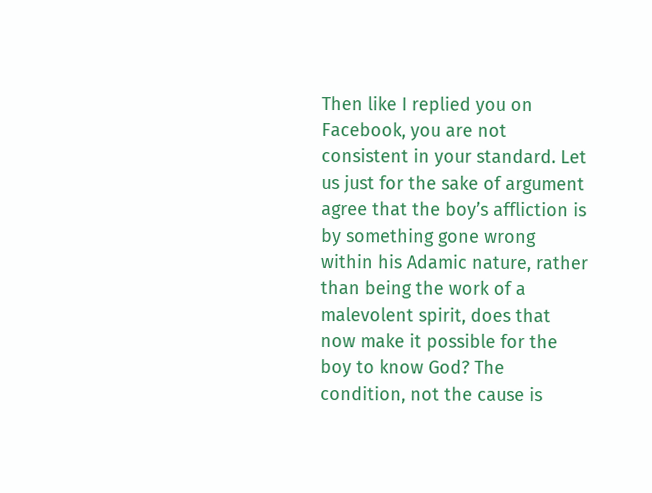Then like I replied you on Facebook, you are not consistent in your standard. Let us just for the sake of argument agree that the boy’s affliction is by something gone wrong within his Adamic nature, rather than being the work of a malevolent spirit, does that now make it possible for the boy to know God? The condition, not the cause is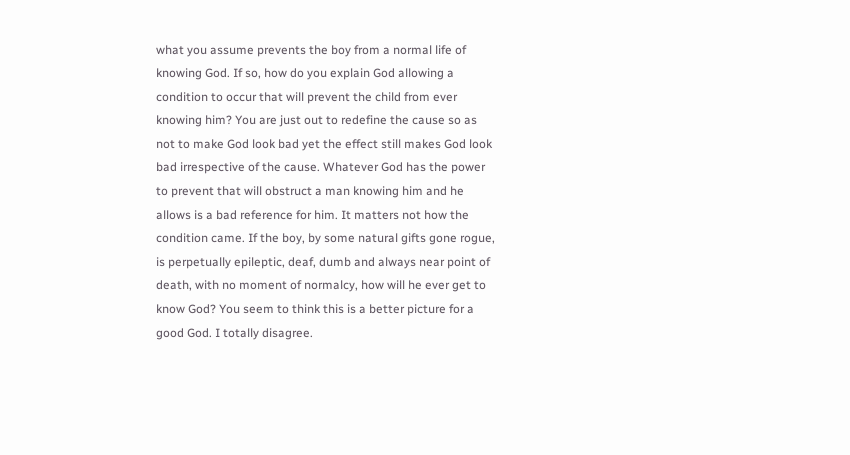what you assume prevents the boy from a normal life of knowing God. If so, how do you explain God allowing a condition to occur that will prevent the child from ever knowing him? You are just out to redefine the cause so as not to make God look bad yet the effect still makes God look bad irrespective of the cause. Whatever God has the power to prevent that will obstruct a man knowing him and he allows is a bad reference for him. It matters not how the condition came. If the boy, by some natural gifts gone rogue, is perpetually epileptic, deaf, dumb and always near point of death, with no moment of normalcy, how will he ever get to know God? You seem to think this is a better picture for a good God. I totally disagree.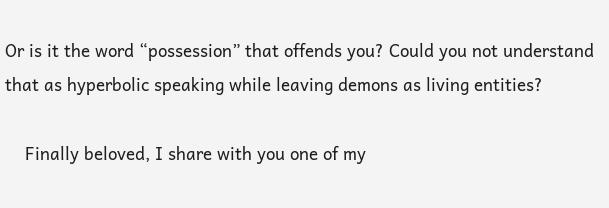Or is it the word “possession” that offends you? Could you not understand that as hyperbolic speaking while leaving demons as living entities?

    Finally beloved, I share with you one of my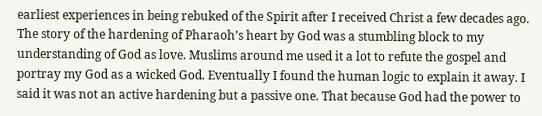earliest experiences in being rebuked of the Spirit after I received Christ a few decades ago. The story of the hardening of Pharaoh’s heart by God was a stumbling block to my understanding of God as love. Muslims around me used it a lot to refute the gospel and portray my God as a wicked God. Eventually I found the human logic to explain it away. I said it was not an active hardening but a passive one. That because God had the power to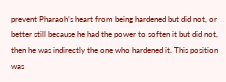prevent Pharaoh’s heart from being hardened but did not, or better still because he had the power to soften it but did not, then he was indirectly the one who hardened it. This position was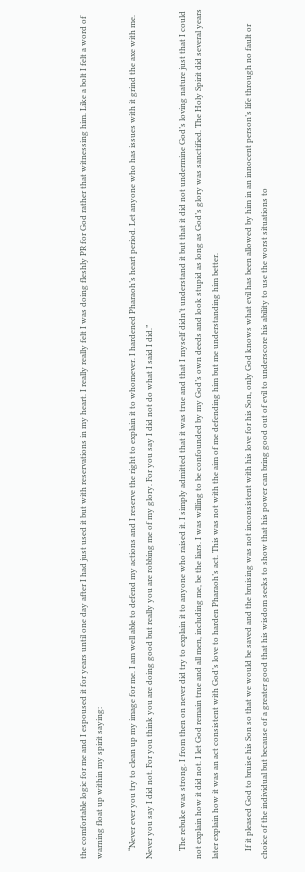the comfortable logic for me and I espoused it for years until one day after I had just used it but with reservations in my heart. I really really felt I was doing fleshly PR for God rather that witnessing him. Like a bolt I felt a word of warning float up within my spirit saying:

    “Never ever you try to clean up my image for me. I am well able to defend my actions and I reserve the right to explain it to whomever. I hardened Pharaoh’s heart period. Let anyone who has issues with it grind the axe with me. Never you say I did not. For you think you are doing good but really you are robbing me of my glory. For you say I did not do what I said I did.”

    The rebuke was strong. I from then on never did try to explain it to anyone who raised it. I simply admitted that it was true and that I myself didn’t understand it but that it did not undermine God’s loving nature just that I could not explain how it did not. I let God remain true and all men, including me, be the liars. I was willing to be confounded by my God’s own deeds and look stupid as long as God’s glory was sanctified. The Holy Spirit did several years later explain how it was an act consistent with God’s love to harden Pharaoh’s act. This was not with the aim of me defending him but me understanding him better.

    If it pleased God to bruise his Son so that we would be saved and the bruising was not inconsistent with his love for his Son, only God knows what evil has been allowed by him in an innocent person’s life through no fault or choice of the individual but because of a greater good that his wisdom seeks to show that his power can bring good out of evil to underscore his ability to use the worst situations to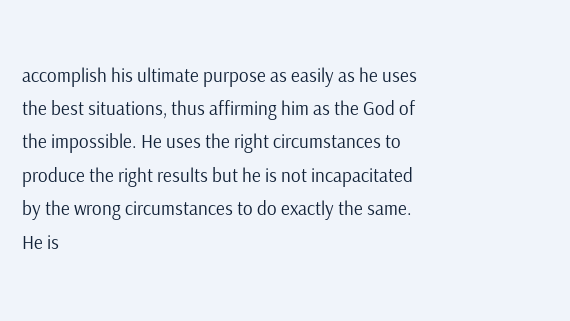accomplish his ultimate purpose as easily as he uses the best situations, thus affirming him as the God of the impossible. He uses the right circumstances to produce the right results but he is not incapacitated by the wrong circumstances to do exactly the same. He is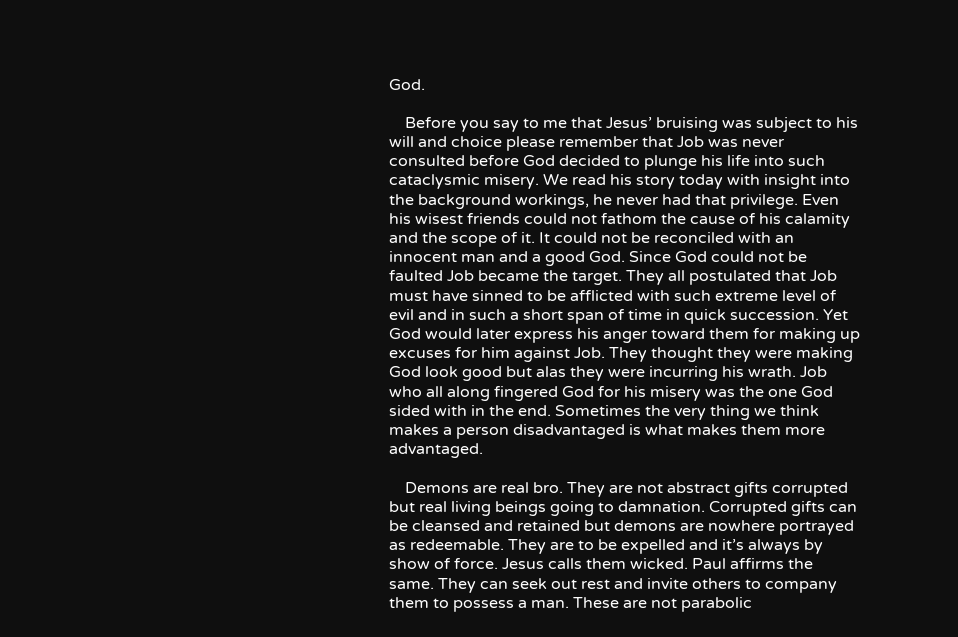God.

    Before you say to me that Jesus’ bruising was subject to his will and choice please remember that Job was never consulted before God decided to plunge his life into such cataclysmic misery. We read his story today with insight into the background workings, he never had that privilege. Even his wisest friends could not fathom the cause of his calamity and the scope of it. It could not be reconciled with an innocent man and a good God. Since God could not be faulted Job became the target. They all postulated that Job must have sinned to be afflicted with such extreme level of evil and in such a short span of time in quick succession. Yet God would later express his anger toward them for making up excuses for him against Job. They thought they were making God look good but alas they were incurring his wrath. Job who all along fingered God for his misery was the one God sided with in the end. Sometimes the very thing we think makes a person disadvantaged is what makes them more advantaged.

    Demons are real bro. They are not abstract gifts corrupted but real living beings going to damnation. Corrupted gifts can be cleansed and retained but demons are nowhere portrayed as redeemable. They are to be expelled and it’s always by show of force. Jesus calls them wicked. Paul affirms the same. They can seek out rest and invite others to company them to possess a man. These are not parabolic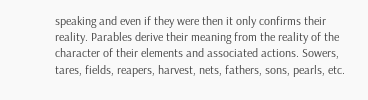speaking and even if they were then it only confirms their reality. Parables derive their meaning from the reality of the character of their elements and associated actions. Sowers, tares, fields, reapers, harvest, nets, fathers, sons, pearls, etc.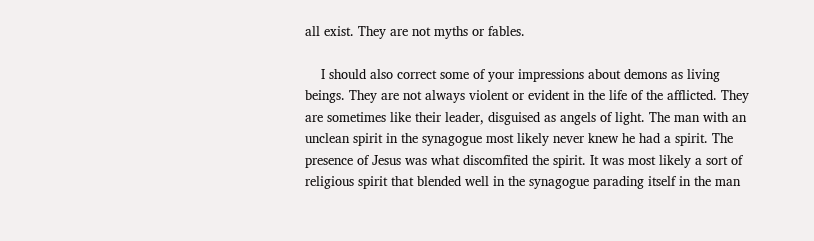all exist. They are not myths or fables.

    I should also correct some of your impressions about demons as living beings. They are not always violent or evident in the life of the afflicted. They are sometimes like their leader, disguised as angels of light. The man with an unclean spirit in the synagogue most likely never knew he had a spirit. The presence of Jesus was what discomfited the spirit. It was most likely a sort of religious spirit that blended well in the synagogue parading itself in the man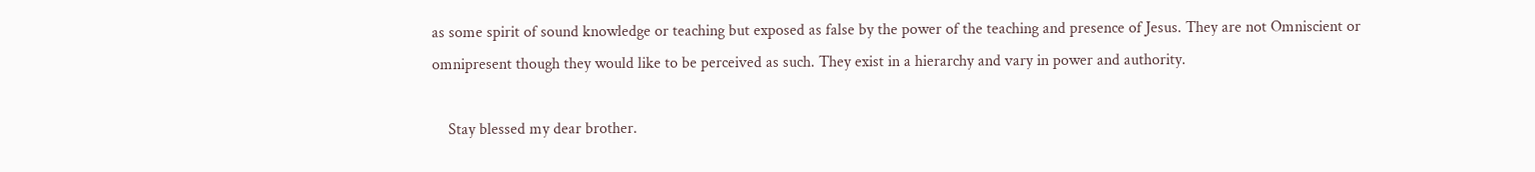as some spirit of sound knowledge or teaching but exposed as false by the power of the teaching and presence of Jesus. They are not Omniscient or omnipresent though they would like to be perceived as such. They exist in a hierarchy and vary in power and authority.

    Stay blessed my dear brother.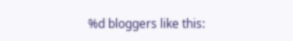%d bloggers like this: